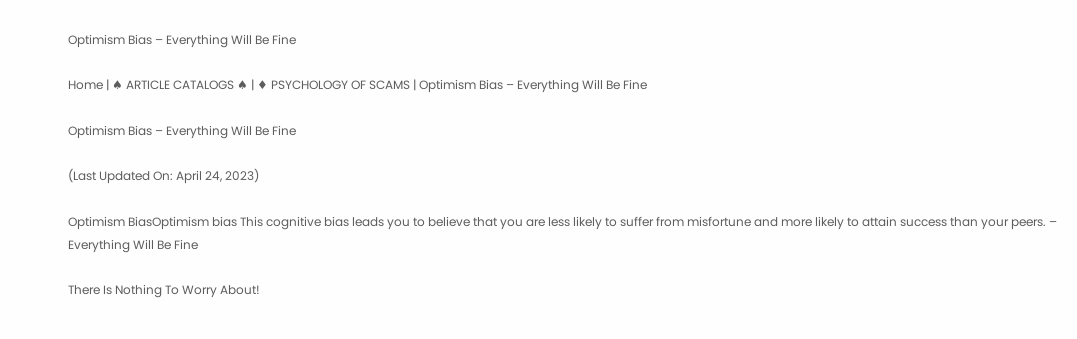Optimism Bias – Everything Will Be Fine

Home | ♠ ARTICLE CATALOGS ♠ | ♦ PSYCHOLOGY OF SCAMS | Optimism Bias – Everything Will Be Fine

Optimism Bias – Everything Will Be Fine

(Last Updated On: April 24, 2023)

Optimism BiasOptimism bias This cognitive bias leads you to believe that you are less likely to suffer from misfortune and more likely to attain success than your peers. – Everything Will Be Fine

There Is Nothing To Worry About!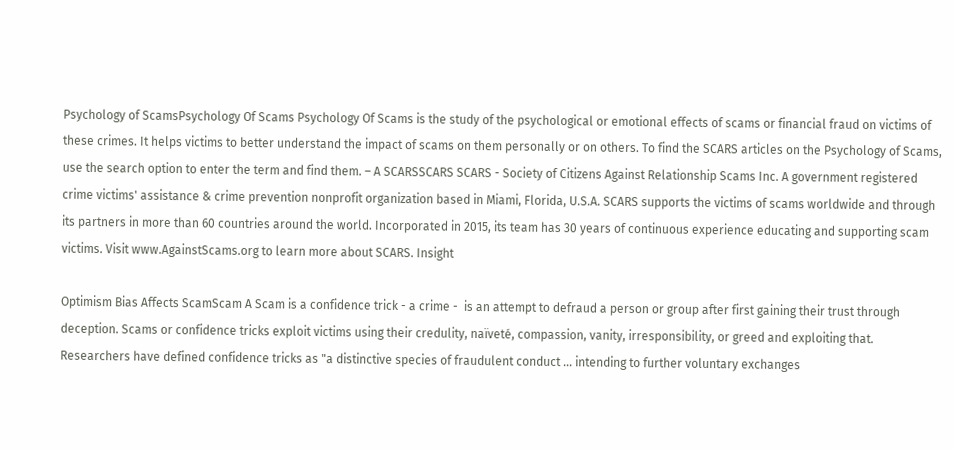Psychology of ScamsPsychology Of Scams Psychology Of Scams is the study of the psychological or emotional effects of scams or financial fraud on victims of these crimes. It helps victims to better understand the impact of scams on them personally or on others. To find the SCARS articles on the Psychology of Scams, use the search option to enter the term and find them. – A SCARSSCARS SCARS - Society of Citizens Against Relationship Scams Inc. A government registered crime victims' assistance & crime prevention nonprofit organization based in Miami, Florida, U.S.A. SCARS supports the victims of scams worldwide and through its partners in more than 60 countries around the world. Incorporated in 2015, its team has 30 years of continuous experience educating and supporting scam victims. Visit www.AgainstScams.org to learn more about SCARS. Insight

Optimism Bias Affects ScamScam A Scam is a confidence trick - a crime -  is an attempt to defraud a person or group after first gaining their trust through deception. Scams or confidence tricks exploit victims using their credulity, naïveté, compassion, vanity, irresponsibility, or greed and exploiting that. Researchers have defined confidence tricks as "a distinctive species of fraudulent conduct ... intending to further voluntary exchanges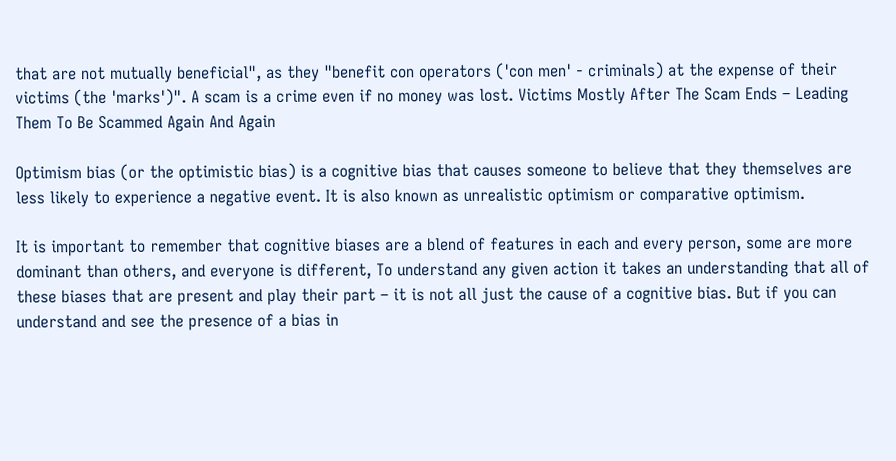that are not mutually beneficial", as they "benefit con operators ('con men' - criminals) at the expense of their victims (the 'marks')". A scam is a crime even if no money was lost. Victims Mostly After The Scam Ends – Leading Them To Be Scammed Again And Again

Optimism bias (or the optimistic bias) is a cognitive bias that causes someone to believe that they themselves are less likely to experience a negative event. It is also known as unrealistic optimism or comparative optimism.

It is important to remember that cognitive biases are a blend of features in each and every person, some are more dominant than others, and everyone is different, To understand any given action it takes an understanding that all of these biases that are present and play their part – it is not all just the cause of a cognitive bias. But if you can understand and see the presence of a bias in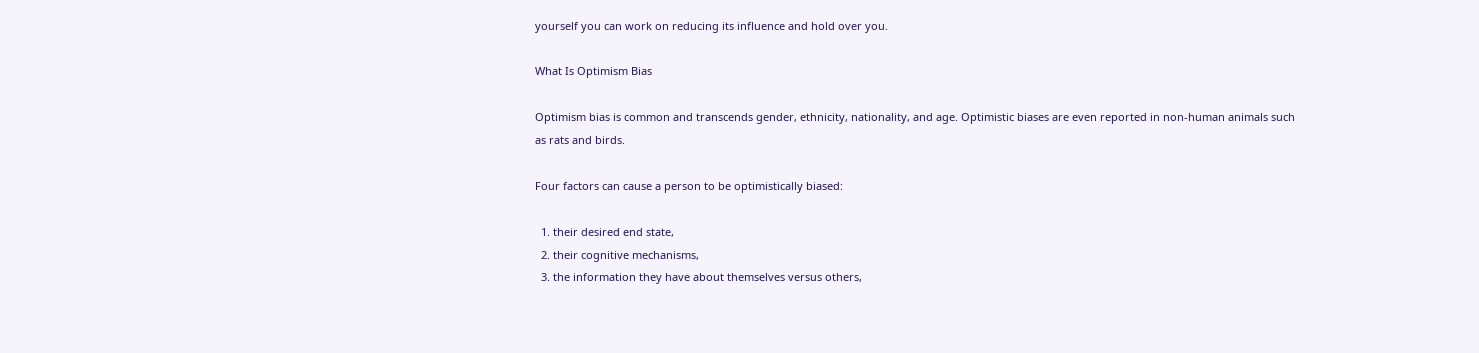yourself you can work on reducing its influence and hold over you.

What Is Optimism Bias

Optimism bias is common and transcends gender, ethnicity, nationality, and age. Optimistic biases are even reported in non-human animals such as rats and birds.

Four factors can cause a person to be optimistically biased:

  1. their desired end state,
  2. their cognitive mechanisms,
  3. the information they have about themselves versus others,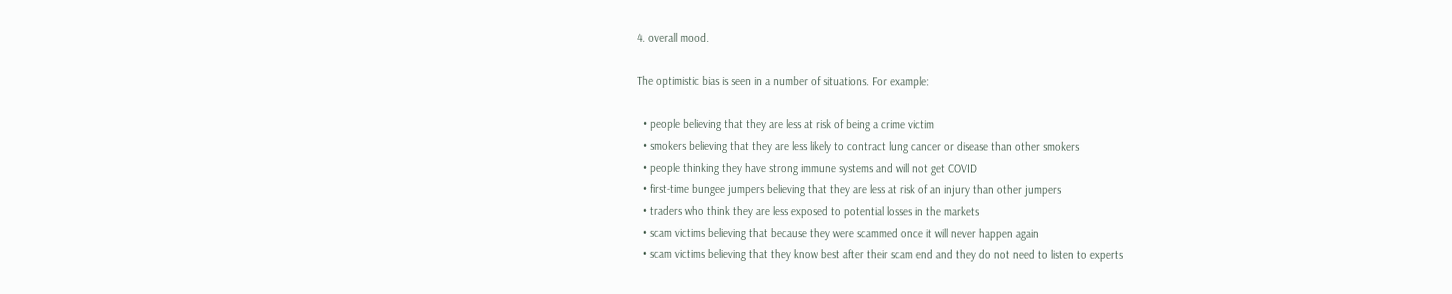4. overall mood.

The optimistic bias is seen in a number of situations. For example:

  • people believing that they are less at risk of being a crime victim
  • smokers believing that they are less likely to contract lung cancer or disease than other smokers
  • people thinking they have strong immune systems and will not get COVID
  • first-time bungee jumpers believing that they are less at risk of an injury than other jumpers
  • traders who think they are less exposed to potential losses in the markets
  • scam victims believing that because they were scammed once it will never happen again
  • scam victims believing that they know best after their scam end and they do not need to listen to experts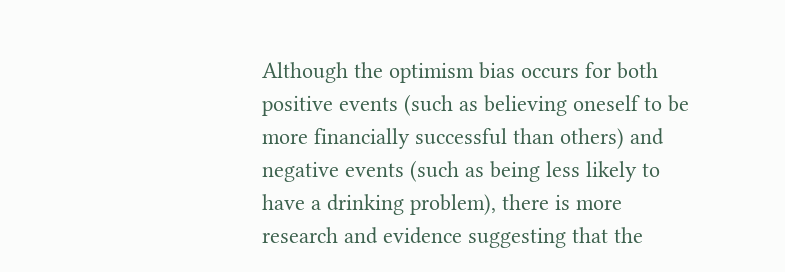Although the optimism bias occurs for both positive events (such as believing oneself to be more financially successful than others) and negative events (such as being less likely to have a drinking problem), there is more research and evidence suggesting that the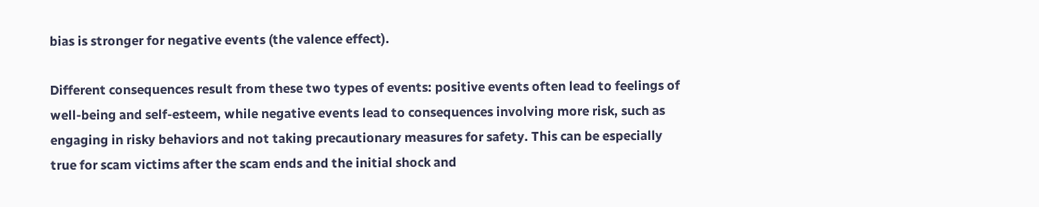bias is stronger for negative events (the valence effect).

Different consequences result from these two types of events: positive events often lead to feelings of well-being and self-esteem, while negative events lead to consequences involving more risk, such as engaging in risky behaviors and not taking precautionary measures for safety. This can be especially true for scam victims after the scam ends and the initial shock and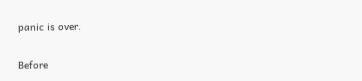panic is over.

Before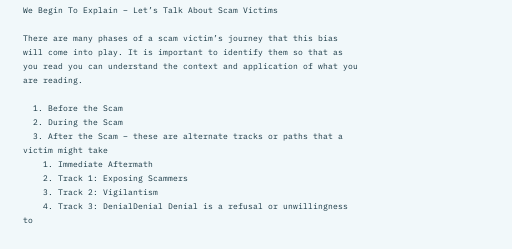We Begin To Explain – Let’s Talk About Scam Victims

There are many phases of a scam victim’s journey that this bias will come into play. It is important to identify them so that as you read you can understand the context and application of what you are reading.

  1. Before the Scam
  2. During the Scam
  3. After the Scam – these are alternate tracks or paths that a victim might take
    1. Immediate Aftermath
    2. Track 1: Exposing Scammers
    3. Track 2: Vigilantism
    4. Track 3: DenialDenial Denial is a refusal or unwillingness to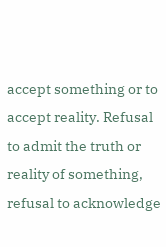accept something or to accept reality. Refusal to admit the truth or reality of something, refusal to acknowledge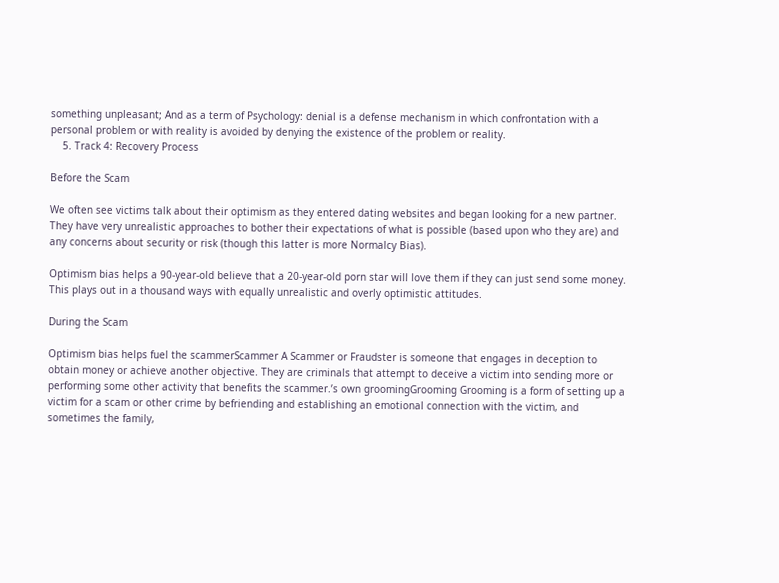something unpleasant; And as a term of Psychology: denial is a defense mechanism in which confrontation with a personal problem or with reality is avoided by denying the existence of the problem or reality.
    5. Track 4: Recovery Process

Before the Scam

We often see victims talk about their optimism as they entered dating websites and began looking for a new partner. They have very unrealistic approaches to bother their expectations of what is possible (based upon who they are) and any concerns about security or risk (though this latter is more Normalcy Bias).

Optimism bias helps a 90-year-old believe that a 20-year-old porn star will love them if they can just send some money. This plays out in a thousand ways with equally unrealistic and overly optimistic attitudes.

During the Scam

Optimism bias helps fuel the scammerScammer A Scammer or Fraudster is someone that engages in deception to obtain money or achieve another objective. They are criminals that attempt to deceive a victim into sending more or performing some other activity that benefits the scammer.’s own groomingGrooming Grooming is a form of setting up a victim for a scam or other crime by befriending and establishing an emotional connection with the victim, and sometimes the family,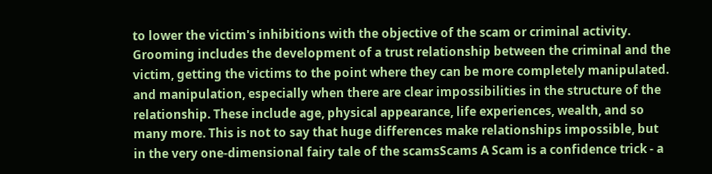to lower the victim's inhibitions with the objective of the scam or criminal activity.  Grooming includes the development of a trust relationship between the criminal and the victim, getting the victims to the point where they can be more completely manipulated.   and manipulation, especially when there are clear impossibilities in the structure of the relationship. These include age, physical appearance, life experiences, wealth, and so many more. This is not to say that huge differences make relationships impossible, but in the very one-dimensional fairy tale of the scamsScams A Scam is a confidence trick - a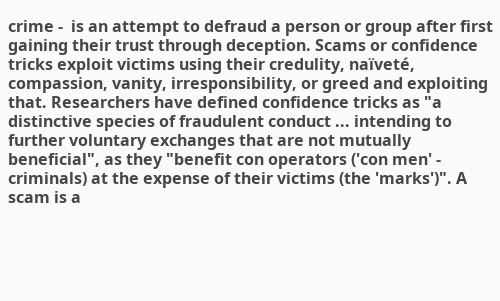crime -  is an attempt to defraud a person or group after first gaining their trust through deception. Scams or confidence tricks exploit victims using their credulity, naïveté, compassion, vanity, irresponsibility, or greed and exploiting that. Researchers have defined confidence tricks as "a distinctive species of fraudulent conduct ... intending to further voluntary exchanges that are not mutually beneficial", as they "benefit con operators ('con men' - criminals) at the expense of their victims (the 'marks')". A scam is a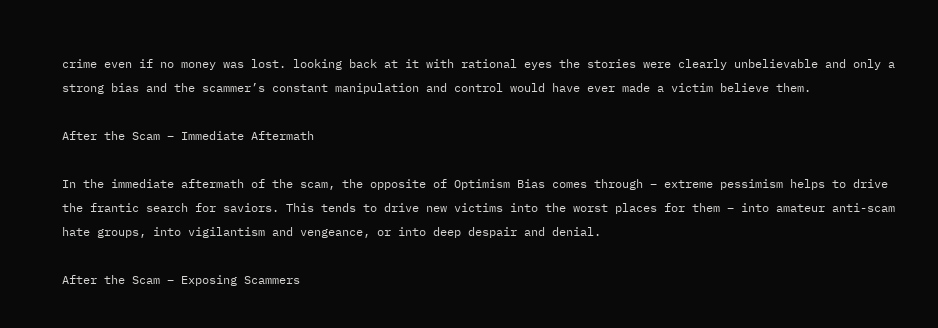crime even if no money was lost. looking back at it with rational eyes the stories were clearly unbelievable and only a strong bias and the scammer’s constant manipulation and control would have ever made a victim believe them.

After the Scam – Immediate Aftermath

In the immediate aftermath of the scam, the opposite of Optimism Bias comes through – extreme pessimism helps to drive the frantic search for saviors. This tends to drive new victims into the worst places for them – into amateur anti-scam hate groups, into vigilantism and vengeance, or into deep despair and denial.

After the Scam – Exposing Scammers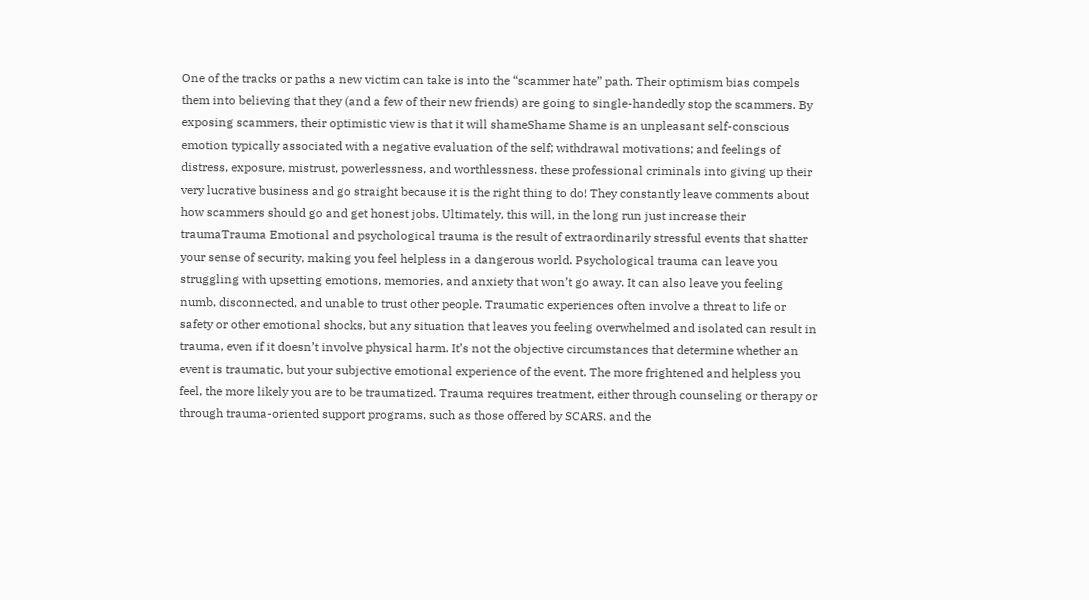One of the tracks or paths a new victim can take is into the “scammer hate” path. Their optimism bias compels them into believing that they (and a few of their new friends) are going to single-handedly stop the scammers. By exposing scammers, their optimistic view is that it will shameShame Shame is an unpleasant self-conscious emotion typically associated with a negative evaluation of the self; withdrawal motivations; and feelings of distress, exposure, mistrust, powerlessness, and worthlessness. these professional criminals into giving up their very lucrative business and go straight because it is the right thing to do! They constantly leave comments about how scammers should go and get honest jobs. Ultimately, this will, in the long run just increase their traumaTrauma Emotional and psychological trauma is the result of extraordinarily stressful events that shatter your sense of security, making you feel helpless in a dangerous world. Psychological trauma can leave you struggling with upsetting emotions, memories, and anxiety that won’t go away. It can also leave you feeling numb, disconnected, and unable to trust other people. Traumatic experiences often involve a threat to life or safety or other emotional shocks, but any situation that leaves you feeling overwhelmed and isolated can result in trauma, even if it doesn’t involve physical harm. It’s not the objective circumstances that determine whether an event is traumatic, but your subjective emotional experience of the event. The more frightened and helpless you feel, the more likely you are to be traumatized. Trauma requires treatment, either through counseling or therapy or through trauma-oriented support programs, such as those offered by SCARS. and the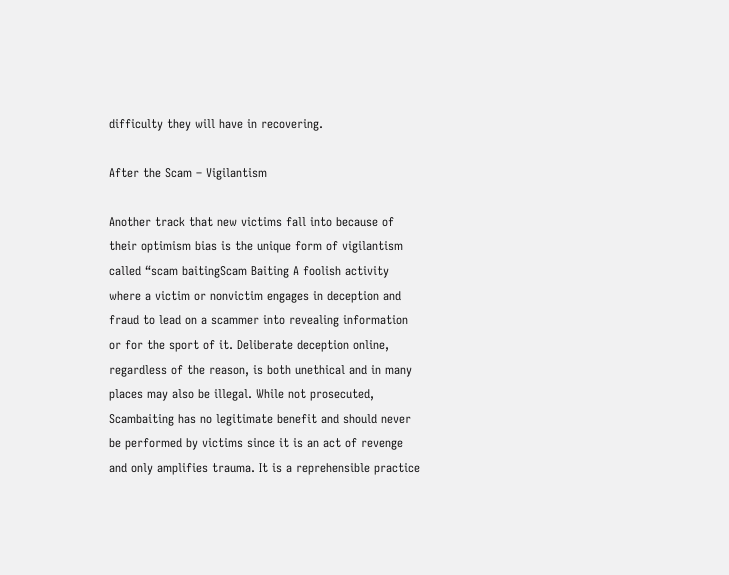difficulty they will have in recovering.

After the Scam – Vigilantism

Another track that new victims fall into because of their optimism bias is the unique form of vigilantism called “scam baitingScam Baiting A foolish activity where a victim or nonvictim engages in deception and fraud to lead on a scammer into revealing information or for the sport of it. Deliberate deception online, regardless of the reason, is both unethical and in many places may also be illegal. While not prosecuted, Scambaiting has no legitimate benefit and should never be performed by victims since it is an act of revenge and only amplifies trauma. It is a reprehensible practice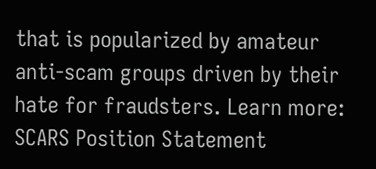that is popularized by amateur anti-scam groups driven by their hate for fraudsters. Learn more: SCARS Position Statement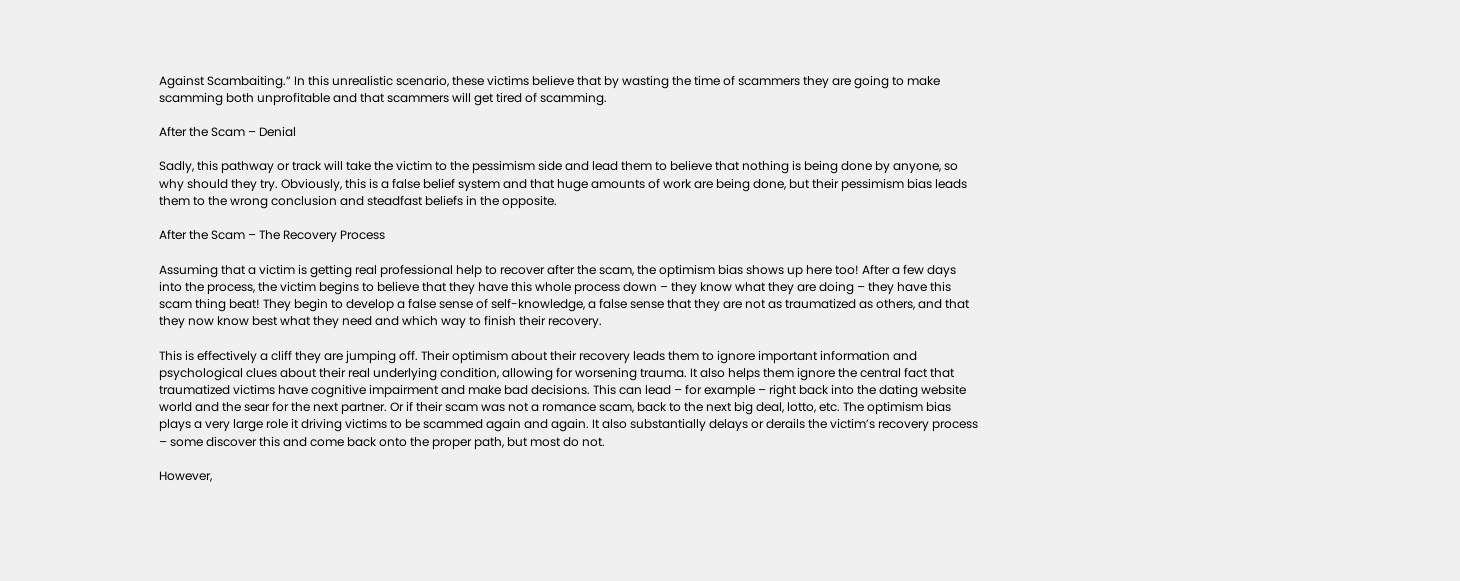Against Scambaiting.” In this unrealistic scenario, these victims believe that by wasting the time of scammers they are going to make scamming both unprofitable and that scammers will get tired of scamming.

After the Scam – Denial

Sadly, this pathway or track will take the victim to the pessimism side and lead them to believe that nothing is being done by anyone, so why should they try. Obviously, this is a false belief system and that huge amounts of work are being done, but their pessimism bias leads them to the wrong conclusion and steadfast beliefs in the opposite.

After the Scam – The Recovery Process

Assuming that a victim is getting real professional help to recover after the scam, the optimism bias shows up here too! After a few days into the process, the victim begins to believe that they have this whole process down – they know what they are doing – they have this scam thing beat! They begin to develop a false sense of self-knowledge, a false sense that they are not as traumatized as others, and that they now know best what they need and which way to finish their recovery.

This is effectively a cliff they are jumping off. Their optimism about their recovery leads them to ignore important information and psychological clues about their real underlying condition, allowing for worsening trauma. It also helps them ignore the central fact that traumatized victims have cognitive impairment and make bad decisions. This can lead – for example – right back into the dating website world and the sear for the next partner. Or if their scam was not a romance scam, back to the next big deal, lotto, etc. The optimism bias plays a very large role it driving victims to be scammed again and again. It also substantially delays or derails the victim’s recovery process – some discover this and come back onto the proper path, but most do not.

However,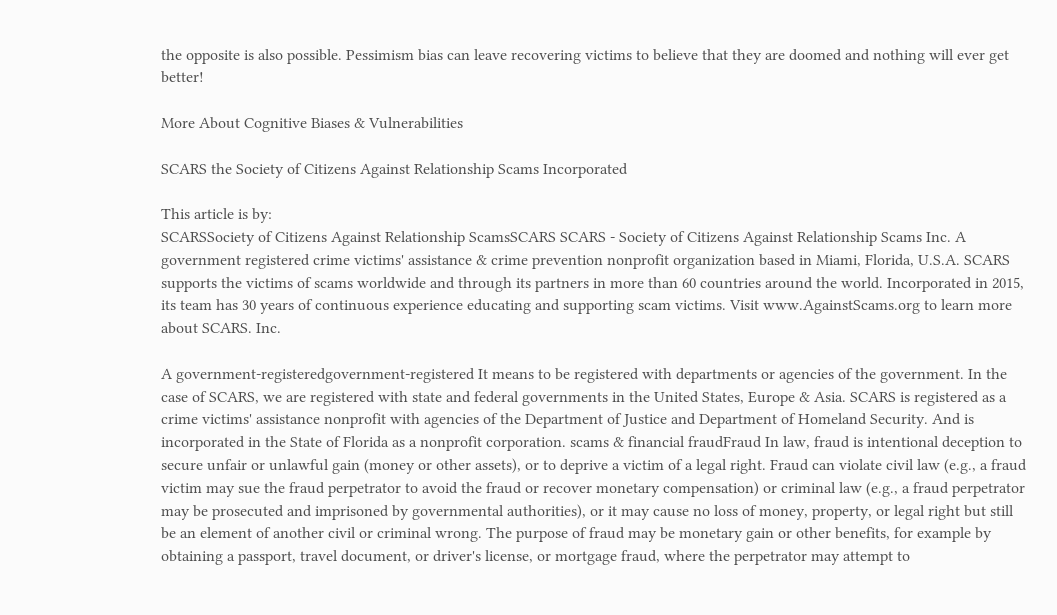the opposite is also possible. Pessimism bias can leave recovering victims to believe that they are doomed and nothing will ever get better!

More About Cognitive Biases & Vulnerabilities

SCARS the Society of Citizens Against Relationship Scams Incorporated

This article is by:
SCARSSociety of Citizens Against Relationship ScamsSCARS SCARS - Society of Citizens Against Relationship Scams Inc. A government registered crime victims' assistance & crime prevention nonprofit organization based in Miami, Florida, U.S.A. SCARS supports the victims of scams worldwide and through its partners in more than 60 countries around the world. Incorporated in 2015, its team has 30 years of continuous experience educating and supporting scam victims. Visit www.AgainstScams.org to learn more about SCARS. Inc.

A government-registeredgovernment-registered It means to be registered with departments or agencies of the government. In the case of SCARS, we are registered with state and federal governments in the United States, Europe & Asia. SCARS is registered as a crime victims' assistance nonprofit with agencies of the Department of Justice and Department of Homeland Security. And is incorporated in the State of Florida as a nonprofit corporation. scams & financial fraudFraud In law, fraud is intentional deception to secure unfair or unlawful gain (money or other assets), or to deprive a victim of a legal right. Fraud can violate civil law (e.g., a fraud victim may sue the fraud perpetrator to avoid the fraud or recover monetary compensation) or criminal law (e.g., a fraud perpetrator may be prosecuted and imprisoned by governmental authorities), or it may cause no loss of money, property, or legal right but still be an element of another civil or criminal wrong. The purpose of fraud may be monetary gain or other benefits, for example by obtaining a passport, travel document, or driver's license, or mortgage fraud, where the perpetrator may attempt to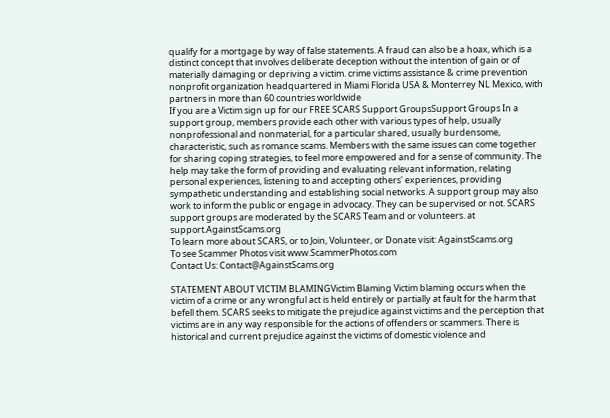qualify for a mortgage by way of false statements. A fraud can also be a hoax, which is a distinct concept that involves deliberate deception without the intention of gain or of materially damaging or depriving a victim. crime victims assistance & crime prevention nonprofit organization headquartered in Miami Florida USA & Monterrey NL Mexico, with partners in more than 60 countries worldwide
If you are a Victim sign up for our FREE SCARS Support GroupsSupport Groups In a support group, members provide each other with various types of help, usually nonprofessional and nonmaterial, for a particular shared, usually burdensome, characteristic, such as romance scams. Members with the same issues can come together for sharing coping strategies, to feel more empowered and for a sense of community. The help may take the form of providing and evaluating relevant information, relating personal experiences, listening to and accepting others' experiences, providing sympathetic understanding and establishing social networks. A support group may also work to inform the public or engage in advocacy. They can be supervised or not. SCARS support groups are moderated by the SCARS Team and or volunteers. at support.AgainstScams.org
To learn more about SCARS, or to Join, Volunteer, or Donate visit: AgainstScams.org
To see Scammer Photos visit www.ScammerPhotos.com
Contact Us: Contact@AgainstScams.org

STATEMENT ABOUT VICTIM BLAMINGVictim Blaming Victim blaming occurs when the victim of a crime or any wrongful act is held entirely or partially at fault for the harm that befell them. SCARS seeks to mitigate the prejudice against victims and the perception that victims are in any way responsible for the actions of offenders or scammers. There is historical and current prejudice against the victims of domestic violence and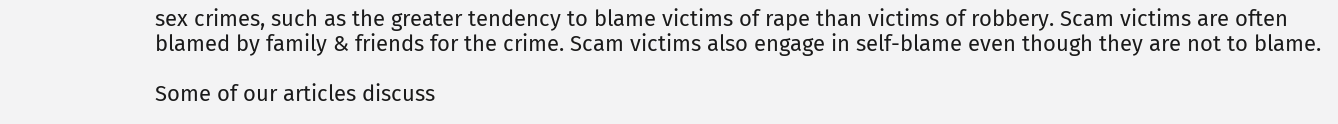sex crimes, such as the greater tendency to blame victims of rape than victims of robbery. Scam victims are often blamed by family & friends for the crime. Scam victims also engage in self-blame even though they are not to blame.

Some of our articles discuss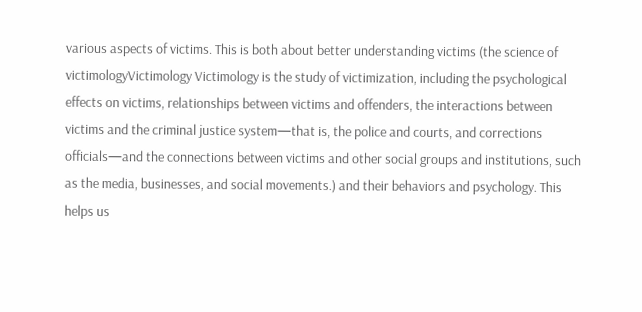various aspects of victims. This is both about better understanding victims (the science of victimologyVictimology Victimology is the study of victimization, including the psychological effects on victims, relationships between victims and offenders, the interactions between victims and the criminal justice system—that is, the police and courts, and corrections officials—and the connections between victims and other social groups and institutions, such as the media, businesses, and social movements.) and their behaviors and psychology. This helps us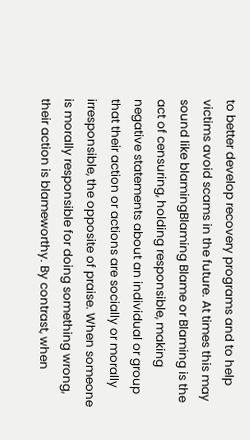to better develop recovery programs and to help victims avoid scams in the future. At times this may sound like blamingBlaming Blame or Blaming is the act of censuring, holding responsible, making negative statements about an individual or group that their action or actions are socially or morally irresponsible, the opposite of praise. When someone is morally responsible for doing something wrong, their action is blameworthy. By contrast, when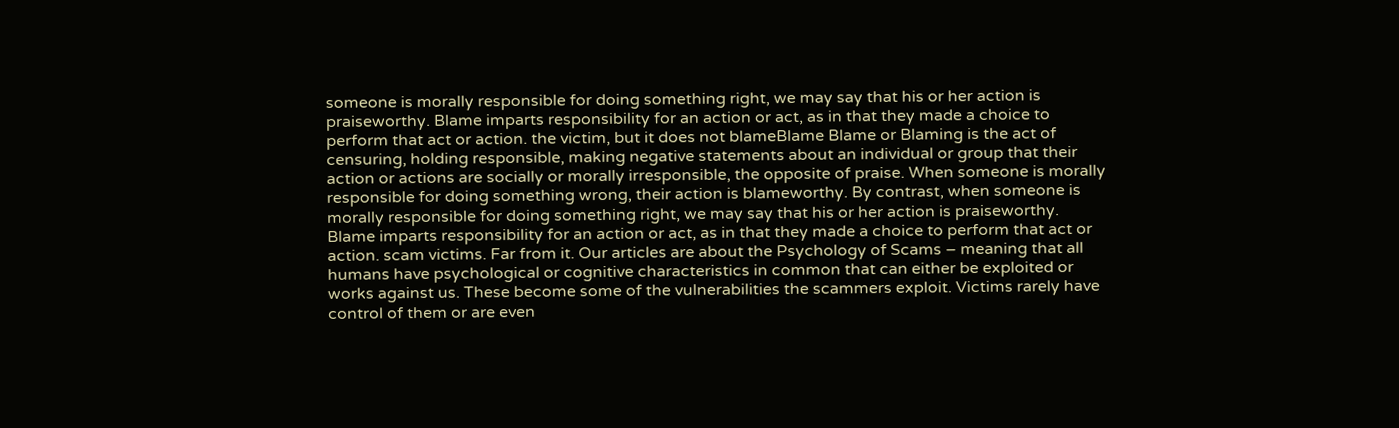someone is morally responsible for doing something right, we may say that his or her action is praiseworthy. Blame imparts responsibility for an action or act, as in that they made a choice to perform that act or action. the victim, but it does not blameBlame Blame or Blaming is the act of censuring, holding responsible, making negative statements about an individual or group that their action or actions are socially or morally irresponsible, the opposite of praise. When someone is morally responsible for doing something wrong, their action is blameworthy. By contrast, when someone is morally responsible for doing something right, we may say that his or her action is praiseworthy. Blame imparts responsibility for an action or act, as in that they made a choice to perform that act or action. scam victims. Far from it. Our articles are about the Psychology of Scams – meaning that all humans have psychological or cognitive characteristics in common that can either be exploited or works against us. These become some of the vulnerabilities the scammers exploit. Victims rarely have control of them or are even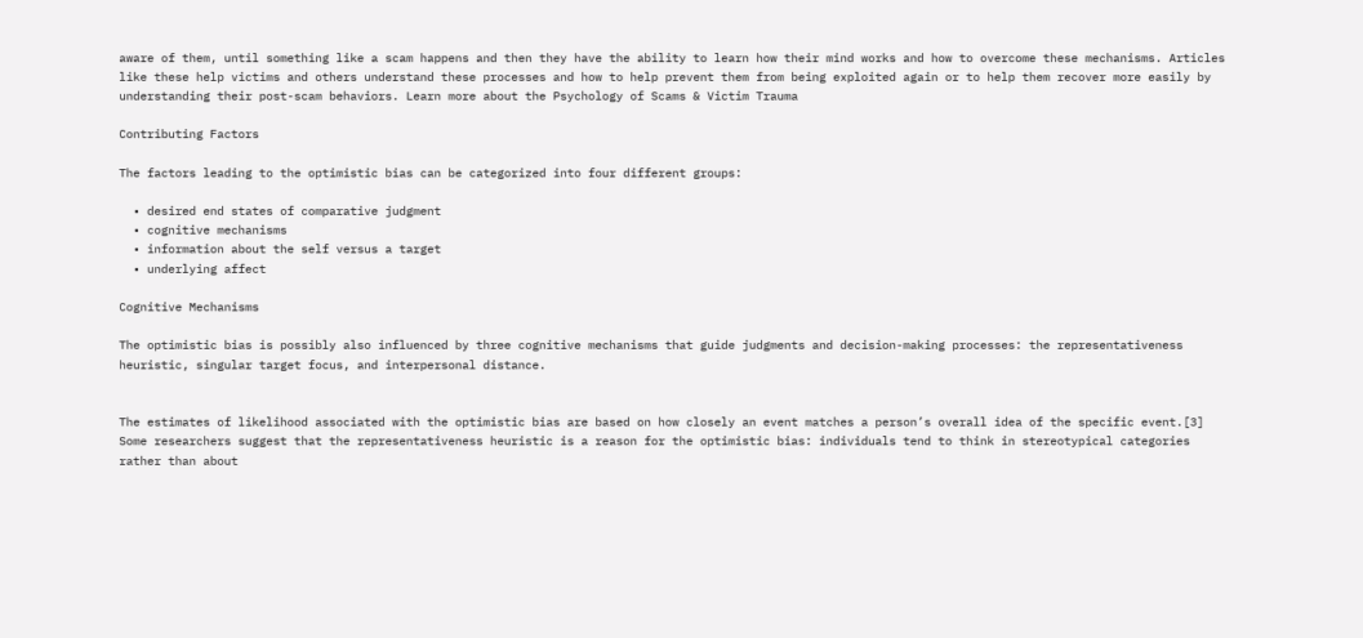aware of them, until something like a scam happens and then they have the ability to learn how their mind works and how to overcome these mechanisms. Articles like these help victims and others understand these processes and how to help prevent them from being exploited again or to help them recover more easily by understanding their post-scam behaviors. Learn more about the Psychology of Scams & Victim Trauma

Contributing Factors

The factors leading to the optimistic bias can be categorized into four different groups:

  • desired end states of comparative judgment
  • cognitive mechanisms
  • information about the self versus a target
  • underlying affect

Cognitive Mechanisms

The optimistic bias is possibly also influenced by three cognitive mechanisms that guide judgments and decision-making processes: the representativeness heuristic, singular target focus, and interpersonal distance.


The estimates of likelihood associated with the optimistic bias are based on how closely an event matches a person’s overall idea of the specific event.[3] Some researchers suggest that the representativeness heuristic is a reason for the optimistic bias: individuals tend to think in stereotypical categories rather than about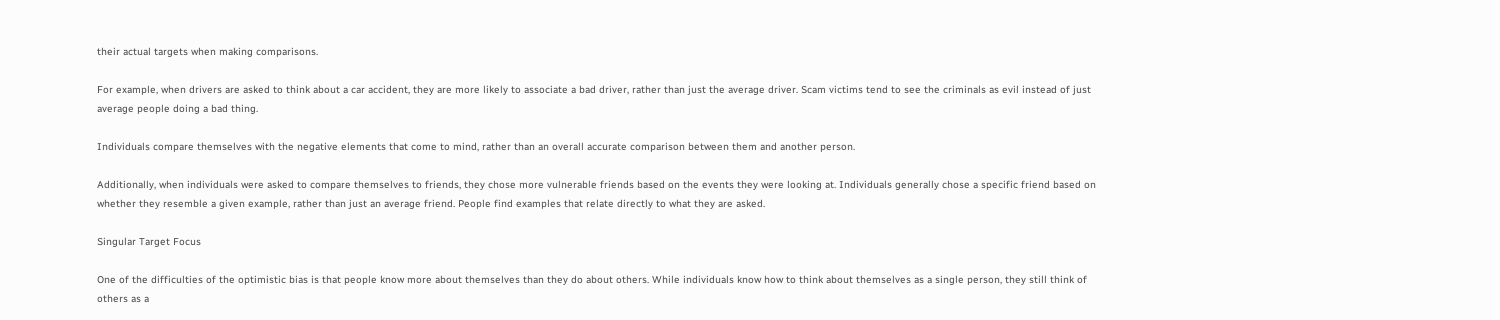their actual targets when making comparisons.

For example, when drivers are asked to think about a car accident, they are more likely to associate a bad driver, rather than just the average driver. Scam victims tend to see the criminals as evil instead of just average people doing a bad thing.

Individuals compare themselves with the negative elements that come to mind, rather than an overall accurate comparison between them and another person.

Additionally, when individuals were asked to compare themselves to friends, they chose more vulnerable friends based on the events they were looking at. Individuals generally chose a specific friend based on whether they resemble a given example, rather than just an average friend. People find examples that relate directly to what they are asked.

Singular Target Focus

One of the difficulties of the optimistic bias is that people know more about themselves than they do about others. While individuals know how to think about themselves as a single person, they still think of others as a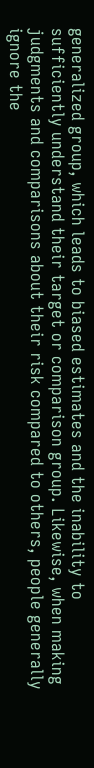generalized group, which leads to biased estimates and the inability to sufficiently understand their target or comparison group. Likewise, when making judgments and comparisons about their risk compared to others, people generally ignore the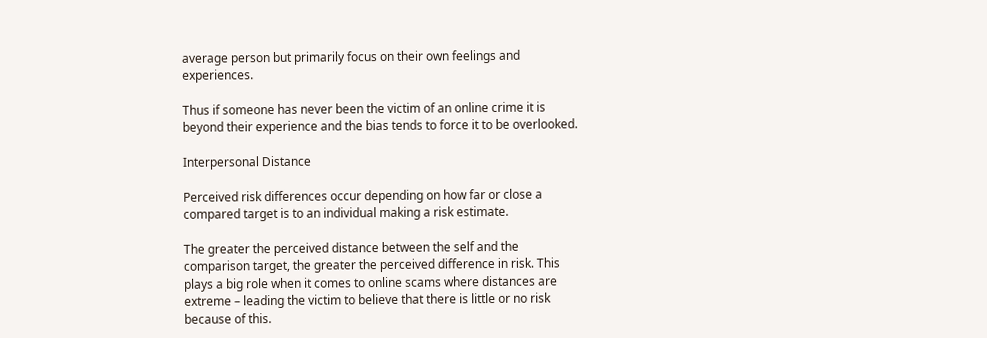average person but primarily focus on their own feelings and experiences.

Thus if someone has never been the victim of an online crime it is beyond their experience and the bias tends to force it to be overlooked.

Interpersonal Distance

Perceived risk differences occur depending on how far or close a compared target is to an individual making a risk estimate.

The greater the perceived distance between the self and the comparison target, the greater the perceived difference in risk. This plays a big role when it comes to online scams where distances are extreme – leading the victim to believe that there is little or no risk because of this.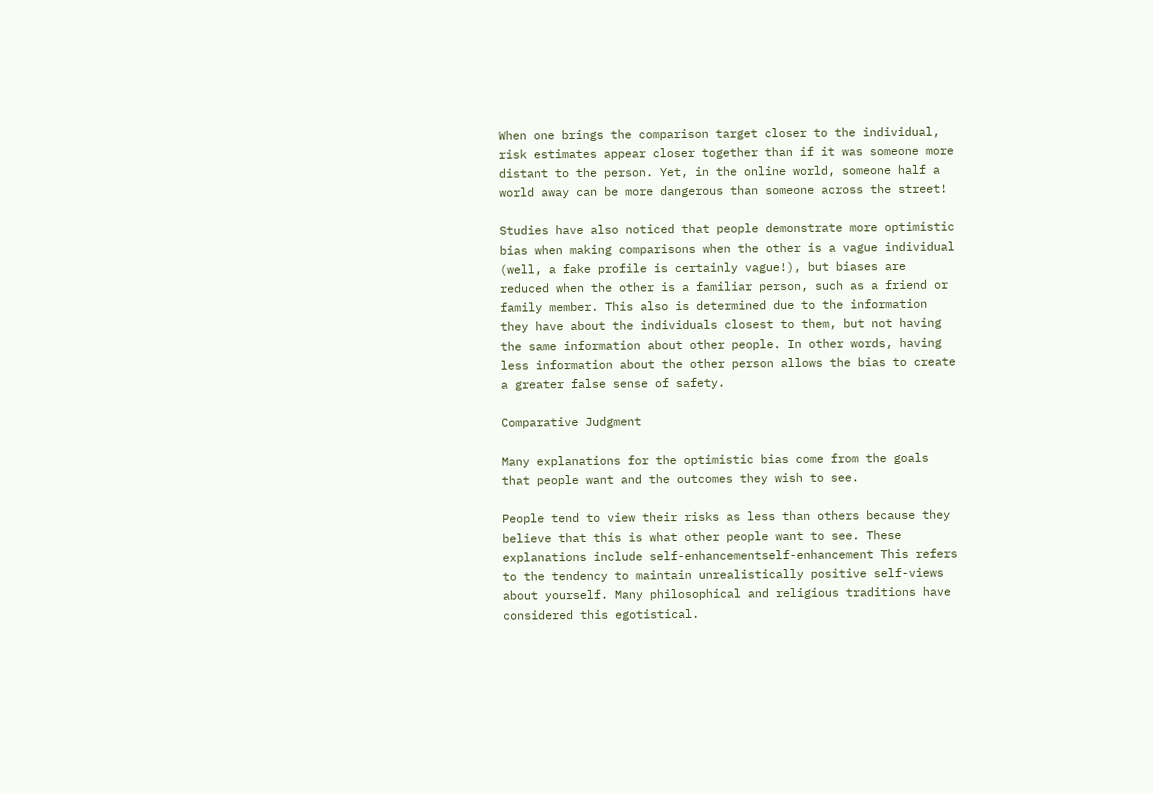When one brings the comparison target closer to the individual, risk estimates appear closer together than if it was someone more distant to the person. Yet, in the online world, someone half a world away can be more dangerous than someone across the street!

Studies have also noticed that people demonstrate more optimistic bias when making comparisons when the other is a vague individual (well, a fake profile is certainly vague!), but biases are reduced when the other is a familiar person, such as a friend or family member. This also is determined due to the information they have about the individuals closest to them, but not having the same information about other people. In other words, having less information about the other person allows the bias to create a greater false sense of safety.

Comparative Judgment

Many explanations for the optimistic bias come from the goals that people want and the outcomes they wish to see.

People tend to view their risks as less than others because they believe that this is what other people want to see. These explanations include self-enhancementself-enhancement This refers to the tendency to maintain unrealistically positive self-views about yourself. Many philosophical and religious traditions have considered this egotistical.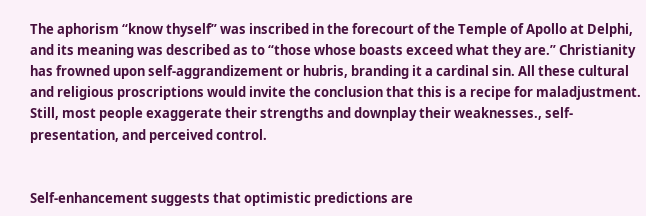The aphorism “know thyself” was inscribed in the forecourt of the Temple of Apollo at Delphi, and its meaning was described as to “those whose boasts exceed what they are.” Christianity has frowned upon self-aggrandizement or hubris, branding it a cardinal sin. All these cultural and religious proscriptions would invite the conclusion that this is a recipe for maladjustment. Still, most people exaggerate their strengths and downplay their weaknesses., self-presentation, and perceived control.


Self-enhancement suggests that optimistic predictions are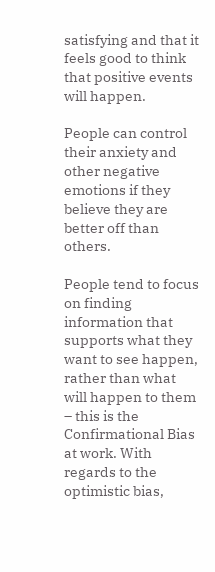satisfying and that it feels good to think that positive events will happen.

People can control their anxiety and other negative emotions if they believe they are better off than others.

People tend to focus on finding information that supports what they want to see happen, rather than what will happen to them – this is the Confirmational Bias at work. With regards to the optimistic bias,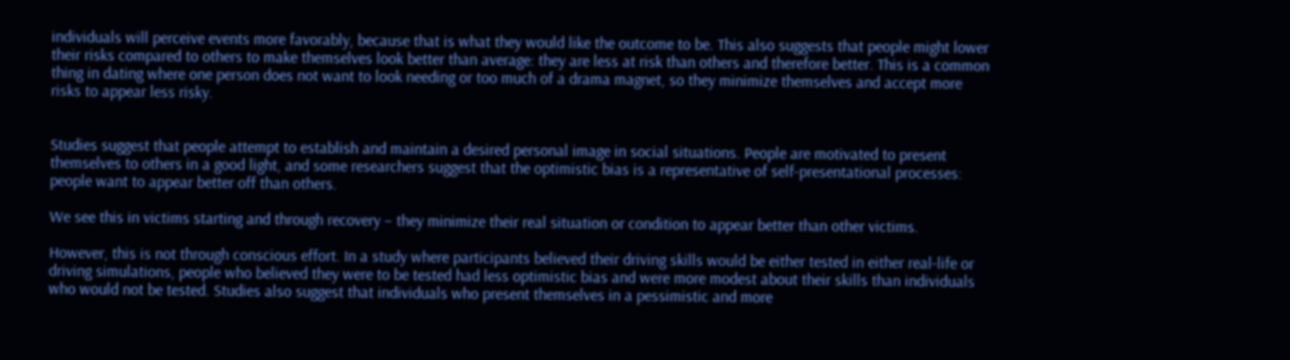individuals will perceive events more favorably, because that is what they would like the outcome to be. This also suggests that people might lower their risks compared to others to make themselves look better than average: they are less at risk than others and therefore better. This is a common thing in dating where one person does not want to look needing or too much of a drama magnet, so they minimize themselves and accept more risks to appear less risky.


Studies suggest that people attempt to establish and maintain a desired personal image in social situations. People are motivated to present themselves to others in a good light, and some researchers suggest that the optimistic bias is a representative of self-presentational processes: people want to appear better off than others.

We see this in victims starting and through recovery – they minimize their real situation or condition to appear better than other victims.

However, this is not through conscious effort. In a study where participants believed their driving skills would be either tested in either real-life or driving simulations, people who believed they were to be tested had less optimistic bias and were more modest about their skills than individuals who would not be tested. Studies also suggest that individuals who present themselves in a pessimistic and more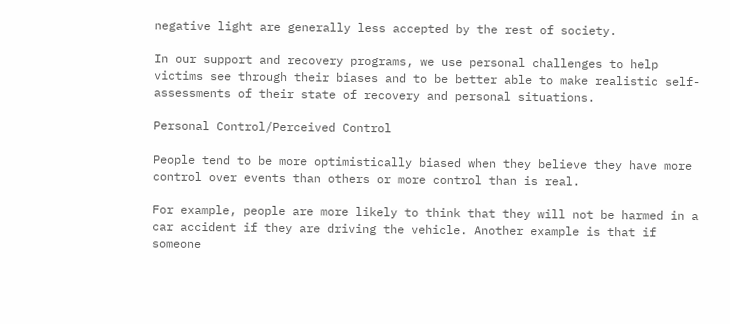negative light are generally less accepted by the rest of society.

In our support and recovery programs, we use personal challenges to help victims see through their biases and to be better able to make realistic self-assessments of their state of recovery and personal situations.

Personal Control/Perceived Control

People tend to be more optimistically biased when they believe they have more control over events than others or more control than is real.

For example, people are more likely to think that they will not be harmed in a car accident if they are driving the vehicle. Another example is that if someone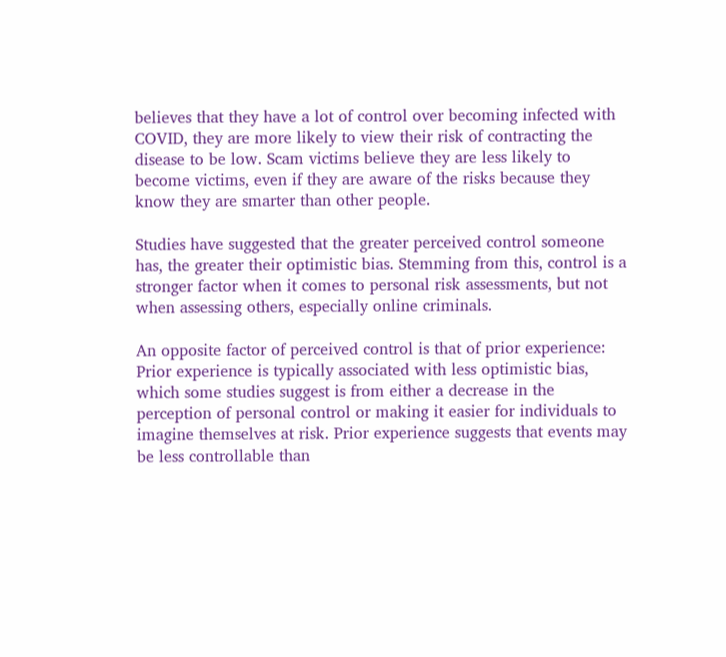believes that they have a lot of control over becoming infected with COVID, they are more likely to view their risk of contracting the disease to be low. Scam victims believe they are less likely to become victims, even if they are aware of the risks because they know they are smarter than other people.

Studies have suggested that the greater perceived control someone has, the greater their optimistic bias. Stemming from this, control is a stronger factor when it comes to personal risk assessments, but not when assessing others, especially online criminals.

An opposite factor of perceived control is that of prior experience:  Prior experience is typically associated with less optimistic bias, which some studies suggest is from either a decrease in the perception of personal control or making it easier for individuals to imagine themselves at risk. Prior experience suggests that events may be less controllable than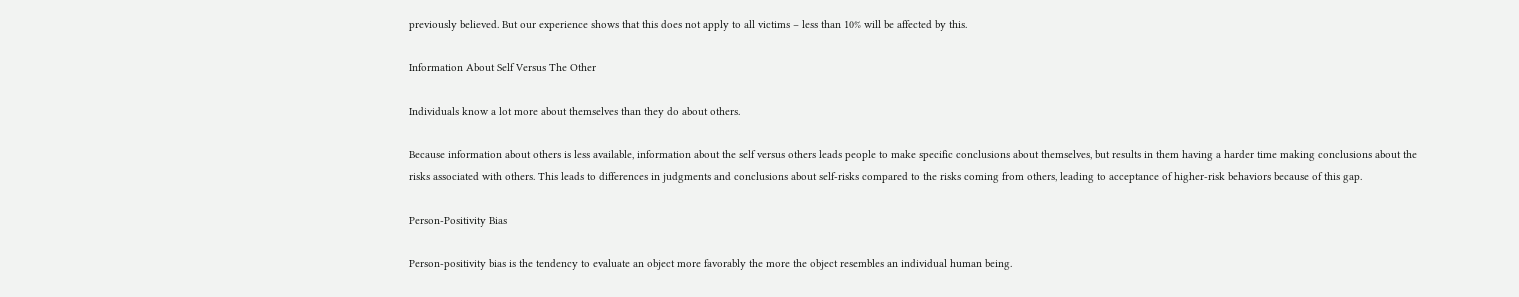previously believed. But our experience shows that this does not apply to all victims – less than 10% will be affected by this.

Information About Self Versus The Other

Individuals know a lot more about themselves than they do about others.

Because information about others is less available, information about the self versus others leads people to make specific conclusions about themselves, but results in them having a harder time making conclusions about the risks associated with others. This leads to differences in judgments and conclusions about self-risks compared to the risks coming from others, leading to acceptance of higher-risk behaviors because of this gap.

Person-Positivity Bias

Person-positivity bias is the tendency to evaluate an object more favorably the more the object resembles an individual human being.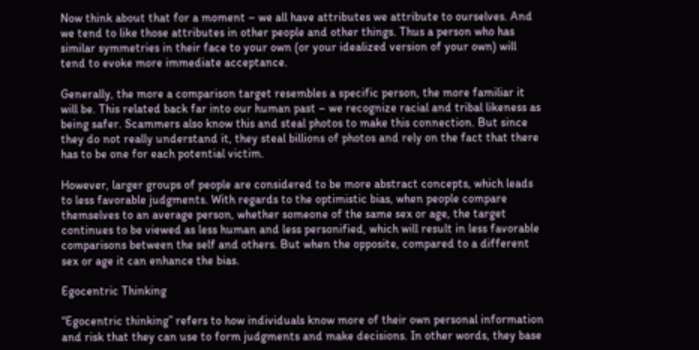Now think about that for a moment – we all have attributes we attribute to ourselves. And we tend to like those attributes in other people and other things. Thus a person who has similar symmetries in their face to your own (or your idealized version of your own) will tend to evoke more immediate acceptance.

Generally, the more a comparison target resembles a specific person, the more familiar it will be. This related back far into our human past – we recognize racial and tribal likeness as being safer. Scammers also know this and steal photos to make this connection. But since they do not really understand it, they steal billions of photos and rely on the fact that there has to be one for each potential victim.

However, larger groups of people are considered to be more abstract concepts, which leads to less favorable judgments. With regards to the optimistic bias, when people compare themselves to an average person, whether someone of the same sex or age, the target continues to be viewed as less human and less personified, which will result in less favorable comparisons between the self and others. But when the opposite, compared to a different sex or age it can enhance the bias.

Egocentric Thinking

“Egocentric thinking” refers to how individuals know more of their own personal information and risk that they can use to form judgments and make decisions. In other words, they base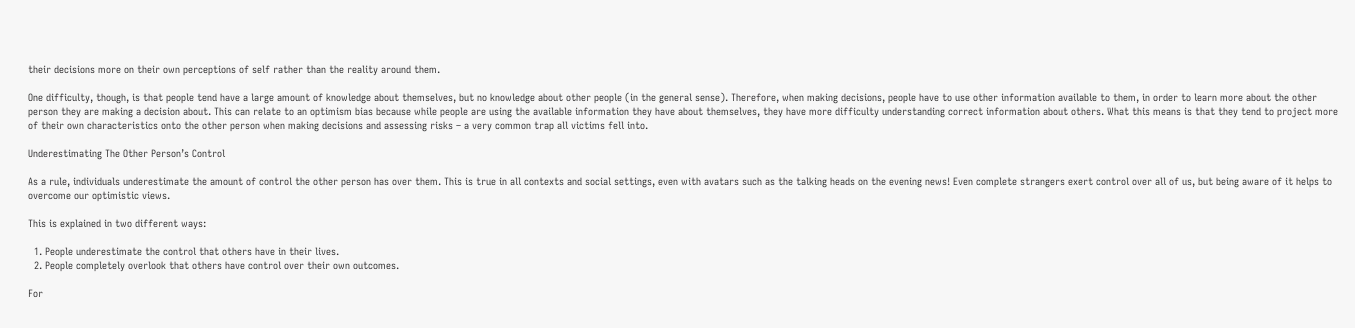their decisions more on their own perceptions of self rather than the reality around them.

One difficulty, though, is that people tend have a large amount of knowledge about themselves, but no knowledge about other people (in the general sense). Therefore, when making decisions, people have to use other information available to them, in order to learn more about the other person they are making a decision about. This can relate to an optimism bias because while people are using the available information they have about themselves, they have more difficulty understanding correct information about others. What this means is that they tend to project more of their own characteristics onto the other person when making decisions and assessing risks – a very common trap all victims fell into.

Underestimating The Other Person’s Control

As a rule, individuals underestimate the amount of control the other person has over them. This is true in all contexts and social settings, even with avatars such as the talking heads on the evening news! Even complete strangers exert control over all of us, but being aware of it helps to overcome our optimistic views.

This is explained in two different ways:

  1. People underestimate the control that others have in their lives.
  2. People completely overlook that others have control over their own outcomes.

For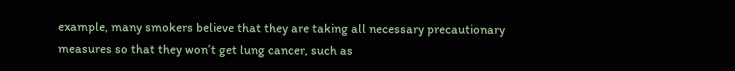example, many smokers believe that they are taking all necessary precautionary measures so that they won’t get lung cancer, such as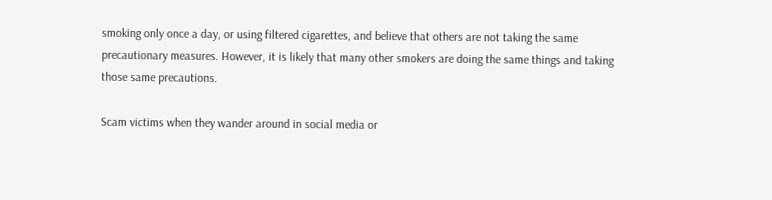smoking only once a day, or using filtered cigarettes, and believe that others are not taking the same precautionary measures. However, it is likely that many other smokers are doing the same things and taking those same precautions.

Scam victims when they wander around in social media or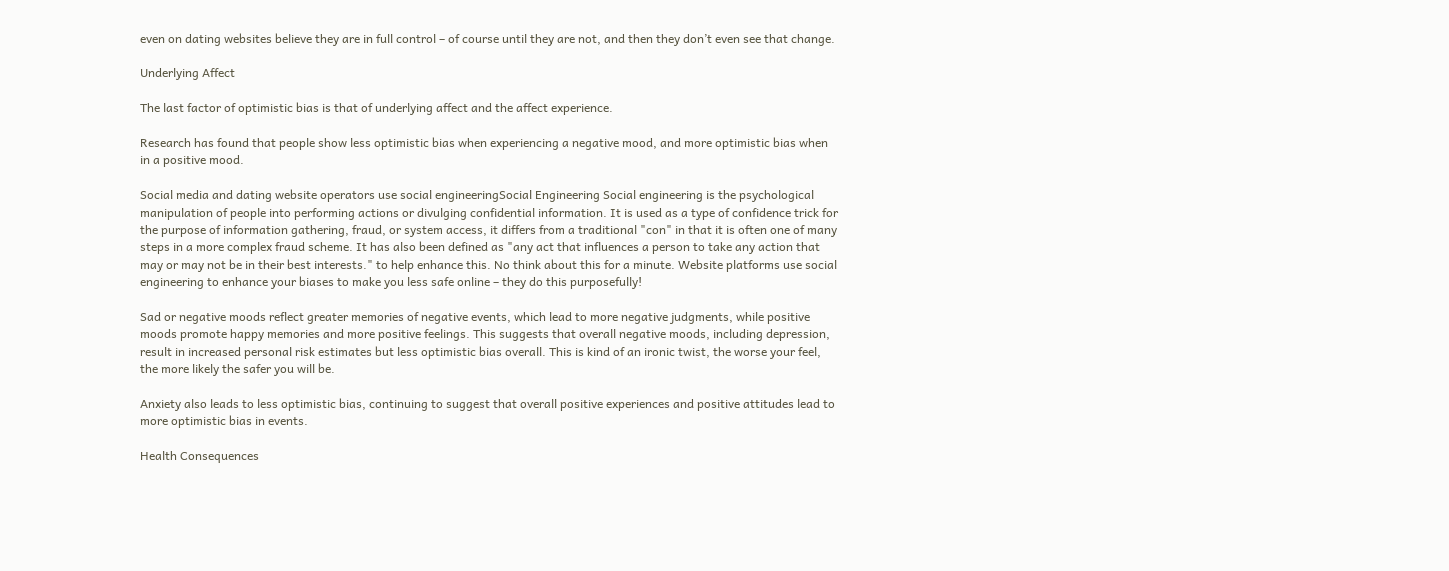even on dating websites believe they are in full control – of course until they are not, and then they don’t even see that change.

Underlying Affect

The last factor of optimistic bias is that of underlying affect and the affect experience.

Research has found that people show less optimistic bias when experiencing a negative mood, and more optimistic bias when in a positive mood.

Social media and dating website operators use social engineeringSocial Engineering Social engineering is the psychological manipulation of people into performing actions or divulging confidential information. It is used as a type of confidence trick for the purpose of information gathering, fraud, or system access, it differs from a traditional "con" in that it is often one of many steps in a more complex fraud scheme. It has also been defined as "any act that influences a person to take any action that may or may not be in their best interests." to help enhance this. No think about this for a minute. Website platforms use social engineering to enhance your biases to make you less safe online – they do this purposefully!

Sad or negative moods reflect greater memories of negative events, which lead to more negative judgments, while positive moods promote happy memories and more positive feelings. This suggests that overall negative moods, including depression, result in increased personal risk estimates but less optimistic bias overall. This is kind of an ironic twist, the worse your feel, the more likely the safer you will be.

Anxiety also leads to less optimistic bias, continuing to suggest that overall positive experiences and positive attitudes lead to more optimistic bias in events.

Health Consequences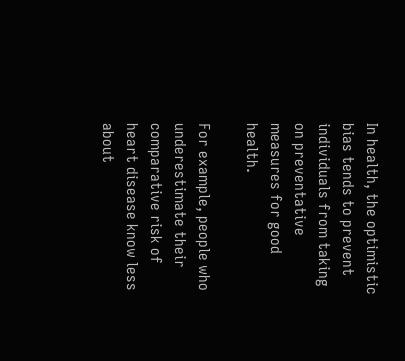In health, the optimistic bias tends to prevent individuals from taking on preventative measures for good health.

For example, people who underestimate their comparative risk of heart disease know less about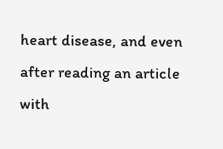heart disease, and even after reading an article with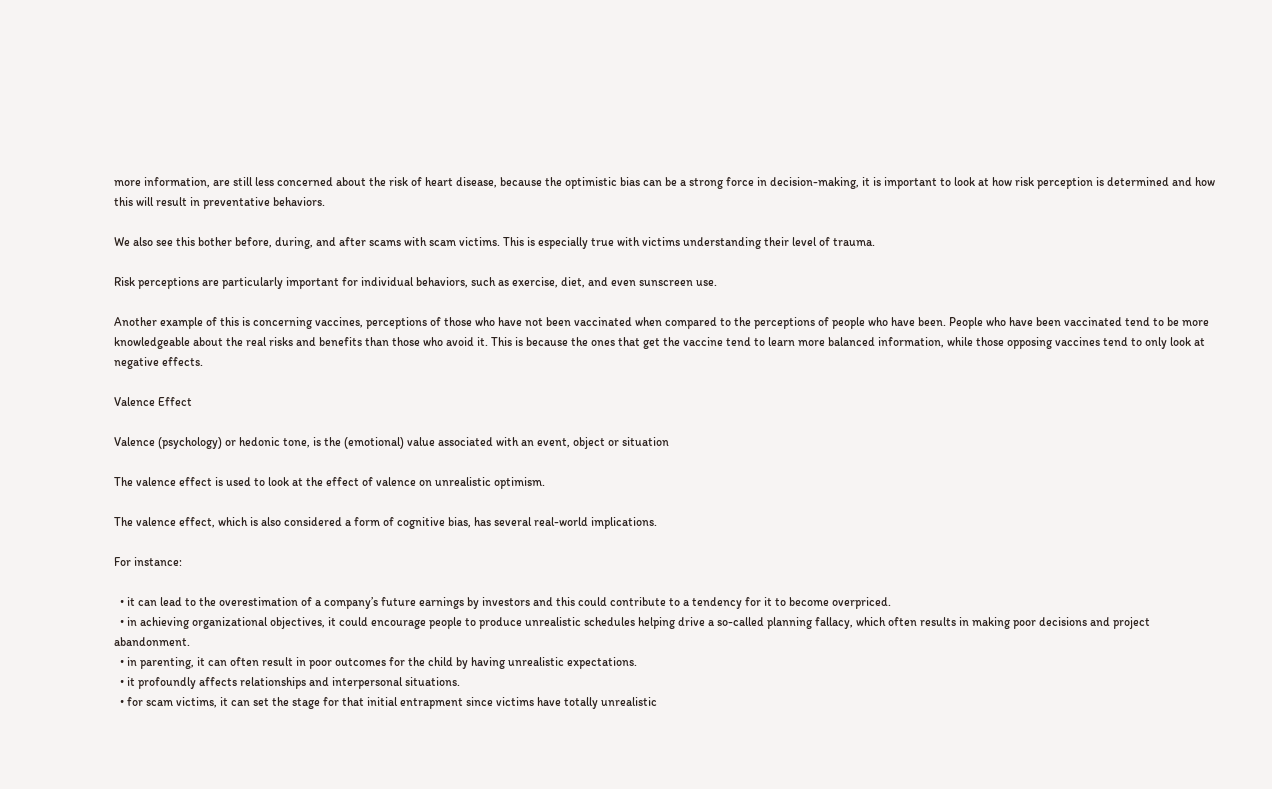more information, are still less concerned about the risk of heart disease, because the optimistic bias can be a strong force in decision-making, it is important to look at how risk perception is determined and how this will result in preventative behaviors.

We also see this bother before, during, and after scams with scam victims. This is especially true with victims understanding their level of trauma.

Risk perceptions are particularly important for individual behaviors, such as exercise, diet, and even sunscreen use.

Another example of this is concerning vaccines, perceptions of those who have not been vaccinated when compared to the perceptions of people who have been. People who have been vaccinated tend to be more knowledgeable about the real risks and benefits than those who avoid it. This is because the ones that get the vaccine tend to learn more balanced information, while those opposing vaccines tend to only look at negative effects.

Valence Effect

Valence (psychology) or hedonic tone, is the (emotional) value associated with an event, object or situation

The valence effect is used to look at the effect of valence on unrealistic optimism.

The valence effect, which is also considered a form of cognitive bias, has several real-world implications.

For instance:

  • it can lead to the overestimation of a company’s future earnings by investors and this could contribute to a tendency for it to become overpriced.
  • in achieving organizational objectives, it could encourage people to produce unrealistic schedules helping drive a so-called planning fallacy, which often results in making poor decisions and project abandonment.
  • in parenting, it can often result in poor outcomes for the child by having unrealistic expectations.
  • it profoundly affects relationships and interpersonal situations.
  • for scam victims, it can set the stage for that initial entrapment since victims have totally unrealistic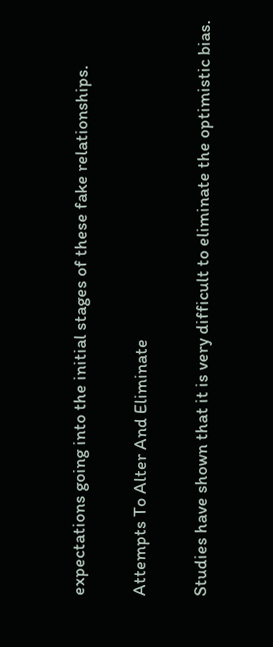expectations going into the initial stages of these fake relationships.

Attempts To Alter And Eliminate

Studies have shown that it is very difficult to eliminate the optimistic bias.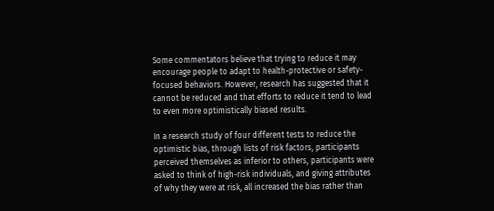Some commentators believe that trying to reduce it may encourage people to adapt to health-protective or safety-focused behaviors. However, research has suggested that it cannot be reduced and that efforts to reduce it tend to lead to even more optimistically biased results.

In a research study of four different tests to reduce the optimistic bias, through lists of risk factors, participants perceived themselves as inferior to others, participants were asked to think of high-risk individuals, and giving attributes of why they were at risk, all increased the bias rather than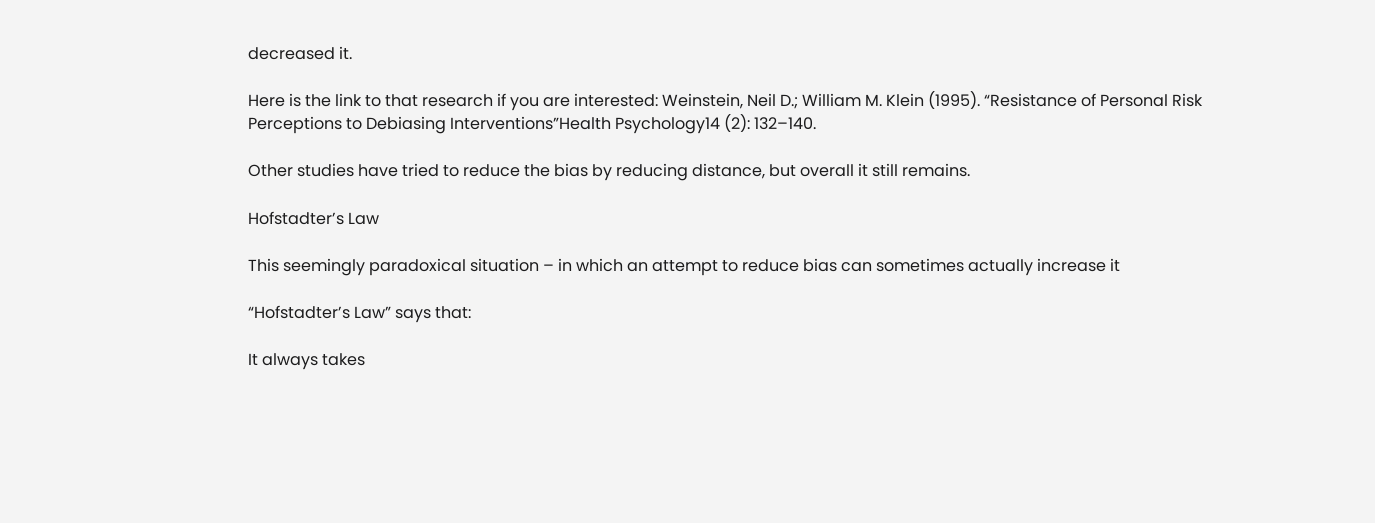decreased it.

Here is the link to that research if you are interested: Weinstein, Neil D.; William M. Klein (1995). “Resistance of Personal Risk Perceptions to Debiasing Interventions”Health Psychology14 (2): 132–140.

Other studies have tried to reduce the bias by reducing distance, but overall it still remains.

Hofstadter’s Law

This seemingly paradoxical situation – in which an attempt to reduce bias can sometimes actually increase it

“Hofstadter’s Law” says that:

It always takes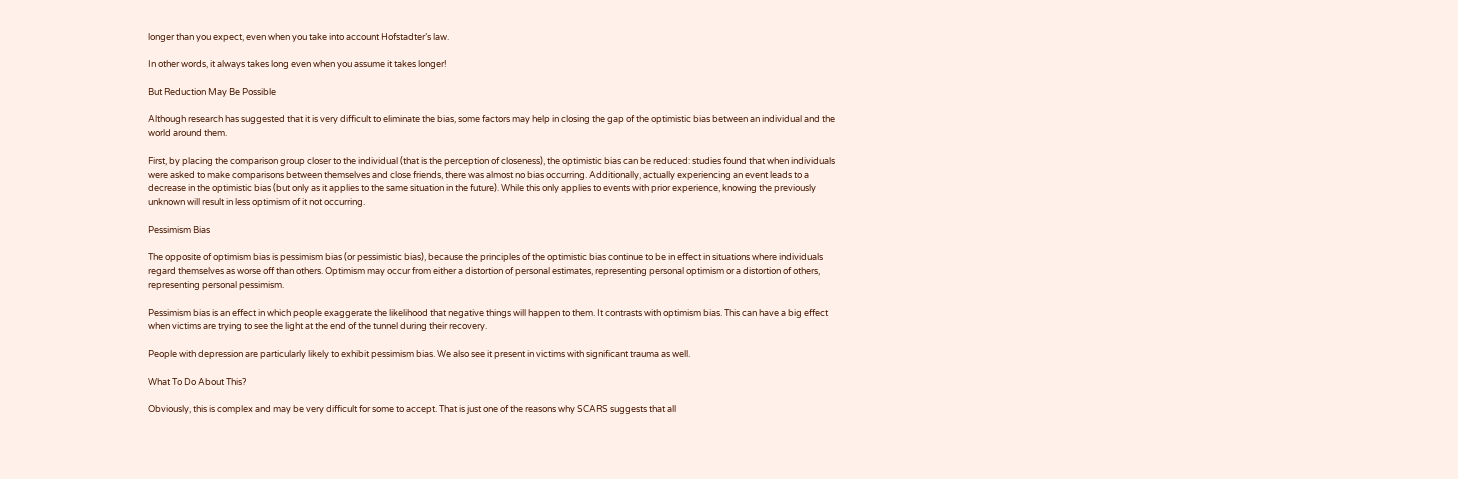longer than you expect, even when you take into account Hofstadter’s law.

In other words, it always takes long even when you assume it takes longer!

But Reduction May Be Possible

Although research has suggested that it is very difficult to eliminate the bias, some factors may help in closing the gap of the optimistic bias between an individual and the world around them.

First, by placing the comparison group closer to the individual (that is the perception of closeness), the optimistic bias can be reduced: studies found that when individuals were asked to make comparisons between themselves and close friends, there was almost no bias occurring. Additionally, actually experiencing an event leads to a decrease in the optimistic bias (but only as it applies to the same situation in the future). While this only applies to events with prior experience, knowing the previously unknown will result in less optimism of it not occurring.

Pessimism Bias

The opposite of optimism bias is pessimism bias (or pessimistic bias), because the principles of the optimistic bias continue to be in effect in situations where individuals regard themselves as worse off than others. Optimism may occur from either a distortion of personal estimates, representing personal optimism or a distortion of others, representing personal pessimism.

Pessimism bias is an effect in which people exaggerate the likelihood that negative things will happen to them. It contrasts with optimism bias. This can have a big effect when victims are trying to see the light at the end of the tunnel during their recovery.

People with depression are particularly likely to exhibit pessimism bias. We also see it present in victims with significant trauma as well.

What To Do About This?

Obviously, this is complex and may be very difficult for some to accept. That is just one of the reasons why SCARS suggests that all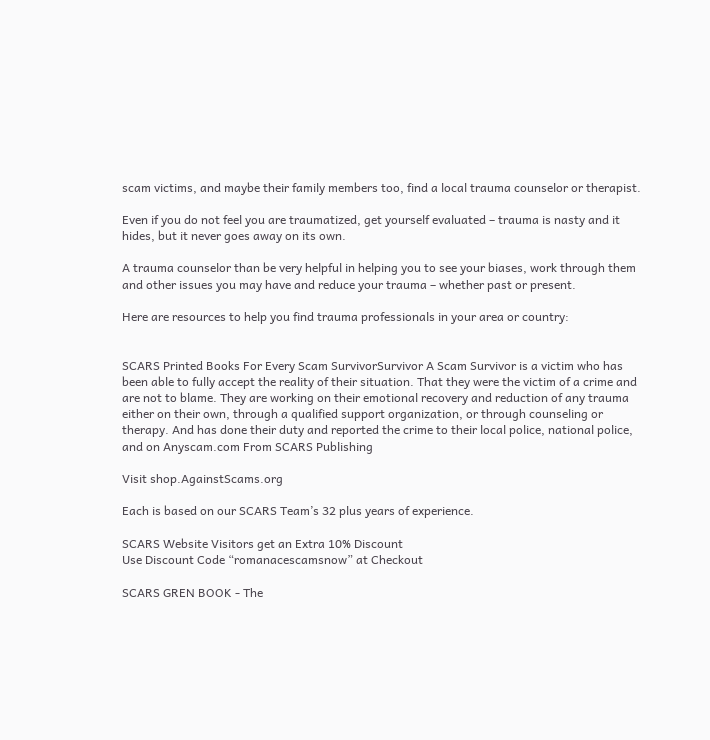scam victims, and maybe their family members too, find a local trauma counselor or therapist.

Even if you do not feel you are traumatized, get yourself evaluated – trauma is nasty and it hides, but it never goes away on its own.

A trauma counselor than be very helpful in helping you to see your biases, work through them and other issues you may have and reduce your trauma – whether past or present.

Here are resources to help you find trauma professionals in your area or country:


SCARS Printed Books For Every Scam SurvivorSurvivor A Scam Survivor is a victim who has been able to fully accept the reality of their situation. That they were the victim of a crime and are not to blame. They are working on their emotional recovery and reduction of any trauma either on their own, through a qualified support organization, or through counseling or therapy. And has done their duty and reported the crime to their local police, national police, and on Anyscam.com From SCARS Publishing

Visit shop.AgainstScams.org

Each is based on our SCARS Team’s 32 plus years of experience.

SCARS Website Visitors get an Extra 10% Discount
Use Discount Code “romanacescamsnow” at Checkout

SCARS GREN BOOK - The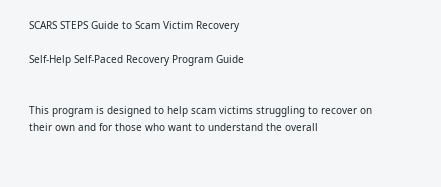SCARS STEPS Guide to Scam Victim Recovery

Self-Help Self-Paced Recovery Program Guide


This program is designed to help scam victims struggling to recover on their own and for those who want to understand the overall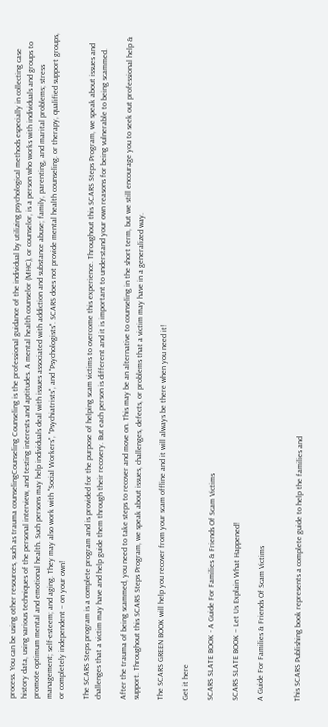process. You can be using other resources, such as trauma counselingCounseling Counseling is the professional guidance of the individual by utilizing psychological methods especially in collecting case history data, using various techniques of the personal interview, and testing interests and aptitudes. A mental health counselor (MHC), or counselor, is a person who works with individuals and groups to promote optimum mental and emotional health. Such persons may help individuals deal with issues associated with addiction and substance abuse; family, parenting, and marital problems; stress management; self-esteem; and aging. They may also work with "Social Workers", "Psychiatrists", and "Psychologists". SCARS does not provide mental health counseling. or therapy, qualified support groups, or completely independent – on your own!

The SCARS Steps program is a complete program and is provided for the purpose of helping scam victims to overcome this experience. Throughout this SCARS Steps Program, we speak about issues and challenges that a victim may have and help guide them through their recovery. But each person is different and it is important to understand your own reasons for being vulnerable to being scammed.

After the trauma of being scammed, you need to take steps to recover and move on. This may be an alternative to counseling in the short term, but we still encourage you to seek out professional help & support. Throughout this SCARS Steps Program, we speak about issues, challenges, defects, or problems that a victim may have in a generalized way.

The SCARS GREEN BOOK will help you recover from your scam offline and it will always be there when you need it!

Get it here

SCARS SLATE BOOK - A Guide For Families & Friends Of Scam Victims

SCARS SLATE BOOK – Let Us Explain What Happened!

A Guide For Families & Friends Of Scam Victims


This SCARS Publishing book represents a complete guide to help the families and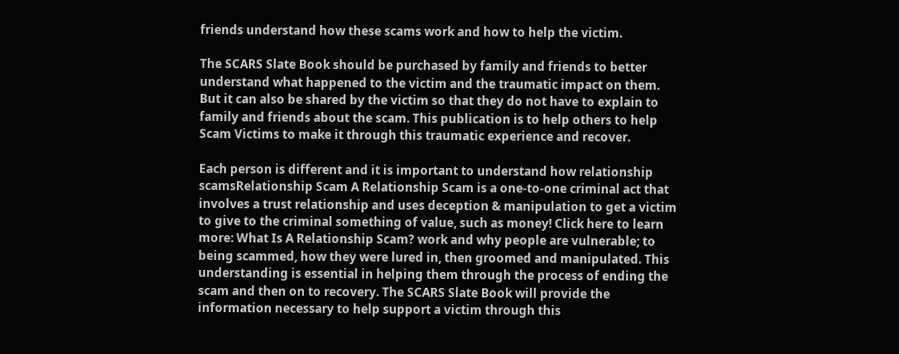friends understand how these scams work and how to help the victim.

The SCARS Slate Book should be purchased by family and friends to better understand what happened to the victim and the traumatic impact on them. But it can also be shared by the victim so that they do not have to explain to family and friends about the scam. This publication is to help others to help Scam Victims to make it through this traumatic experience and recover.

Each person is different and it is important to understand how relationship scamsRelationship Scam A Relationship Scam is a one-to-one criminal act that involves a trust relationship and uses deception & manipulation to get a victim to give to the criminal something of value, such as money! Click here to learn more: What Is A Relationship Scam? work and why people are vulnerable; to being scammed, how they were lured in, then groomed and manipulated. This understanding is essential in helping them through the process of ending the scam and then on to recovery. The SCARS Slate Book will provide the information necessary to help support a victim through this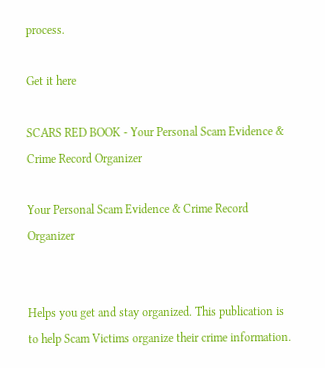process.

Get it here

SCARS RED BOOK - Your Personal Scam Evidence & Crime Record Organizer

Your Personal Scam Evidence & Crime Record Organizer


Helps you get and stay organized. This publication is to help Scam Victims organize their crime information.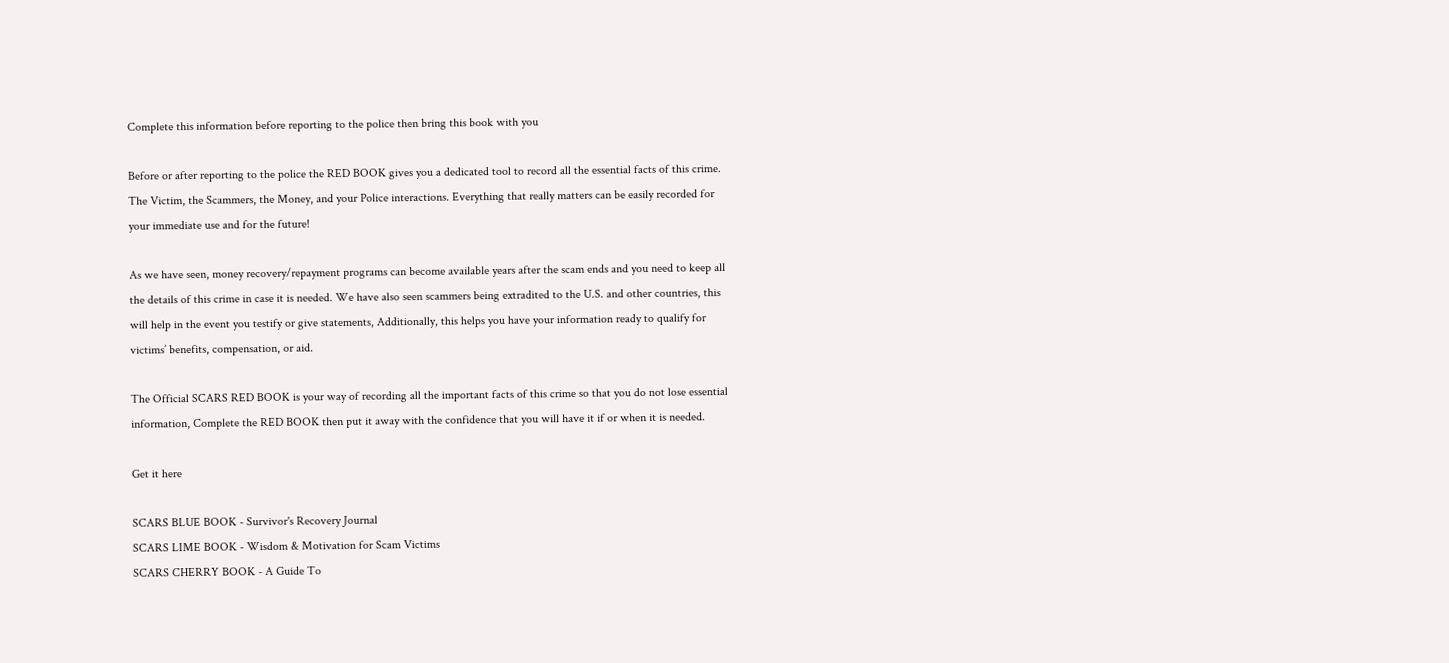Complete this information before reporting to the police then bring this book with you

Before or after reporting to the police the RED BOOK gives you a dedicated tool to record all the essential facts of this crime. The Victim, the Scammers, the Money, and your Police interactions. Everything that really matters can be easily recorded for your immediate use and for the future!

As we have seen, money recovery/repayment programs can become available years after the scam ends and you need to keep all the details of this crime in case it is needed. We have also seen scammers being extradited to the U.S. and other countries, this will help in the event you testify or give statements, Additionally, this helps you have your information ready to qualify for victims’ benefits, compensation, or aid.

The Official SCARS RED BOOK is your way of recording all the important facts of this crime so that you do not lose essential information, Complete the RED BOOK then put it away with the confidence that you will have it if or when it is needed.

Get it here

SCARS BLUE BOOK - Survivor's Recovery Journal
SCARS LIME BOOK - Wisdom & Motivation for Scam Victims
SCARS CHERRY BOOK - A Guide To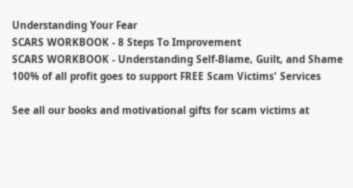Understanding Your Fear
SCARS WORKBOOK - 8 Steps To Improvement
SCARS WORKBOOK - Understanding Self-Blame, Guilt, and Shame
100% of all profit goes to support FREE Scam Victims' Services

See all our books and motivational gifts for scam victims at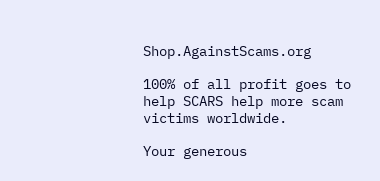Shop.AgainstScams.org

100% of all profit goes to help SCARS help more scam victims worldwide.

Your generous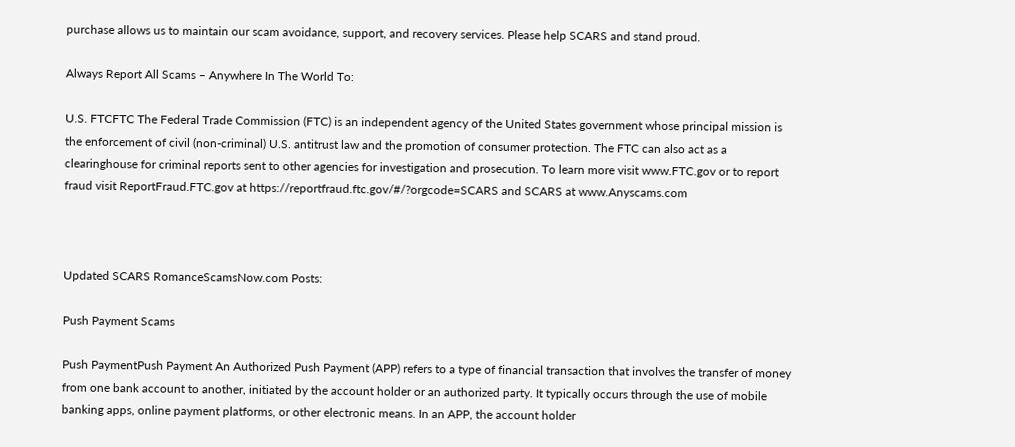purchase allows us to maintain our scam avoidance, support, and recovery services. Please help SCARS and stand proud.

Always Report All Scams – Anywhere In The World To:

U.S. FTCFTC The Federal Trade Commission (FTC) is an independent agency of the United States government whose principal mission is the enforcement of civil (non-criminal) U.S. antitrust law and the promotion of consumer protection. The FTC can also act as a clearinghouse for criminal reports sent to other agencies for investigation and prosecution. To learn more visit www.FTC.gov or to report fraud visit ReportFraud.FTC.gov at https://reportfraud.ftc.gov/#/?orgcode=SCARS and SCARS at www.Anyscams.com



Updated SCARS RomanceScamsNow.com Posts:

Push Payment Scams

Push PaymentPush Payment An Authorized Push Payment (APP) refers to a type of financial transaction that involves the transfer of money from one bank account to another, initiated by the account holder or an authorized party. It typically occurs through the use of mobile banking apps, online payment platforms, or other electronic means. In an APP, the account holder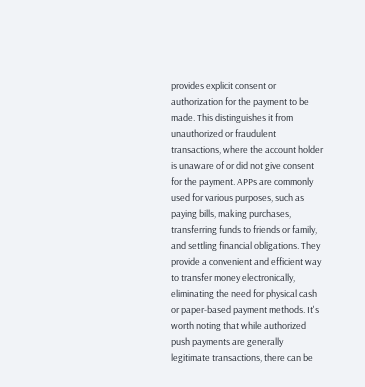provides explicit consent or authorization for the payment to be made. This distinguishes it from unauthorized or fraudulent transactions, where the account holder is unaware of or did not give consent for the payment. APPs are commonly used for various purposes, such as paying bills, making purchases, transferring funds to friends or family, and settling financial obligations. They provide a convenient and efficient way to transfer money electronically, eliminating the need for physical cash or paper-based payment methods. It's worth noting that while authorized push payments are generally legitimate transactions, there can be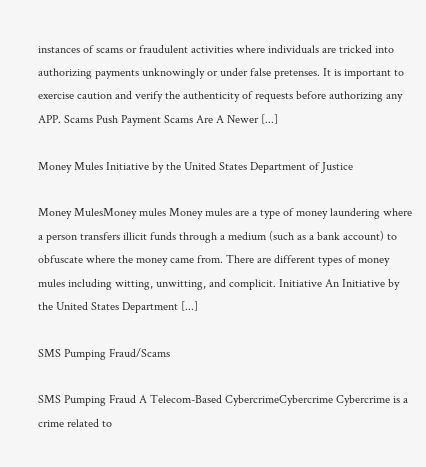instances of scams or fraudulent activities where individuals are tricked into authorizing payments unknowingly or under false pretenses. It is important to exercise caution and verify the authenticity of requests before authorizing any APP. Scams Push Payment Scams Are A Newer [...]

Money Mules Initiative by the United States Department of Justice

Money MulesMoney mules Money mules are a type of money laundering where a person transfers illicit funds through a medium (such as a bank account) to obfuscate where the money came from. There are different types of money mules including witting, unwitting, and complicit. Initiative An Initiative by the United States Department [...]

SMS Pumping Fraud/Scams

SMS Pumping Fraud A Telecom-Based CybercrimeCybercrime Cybercrime is a crime related to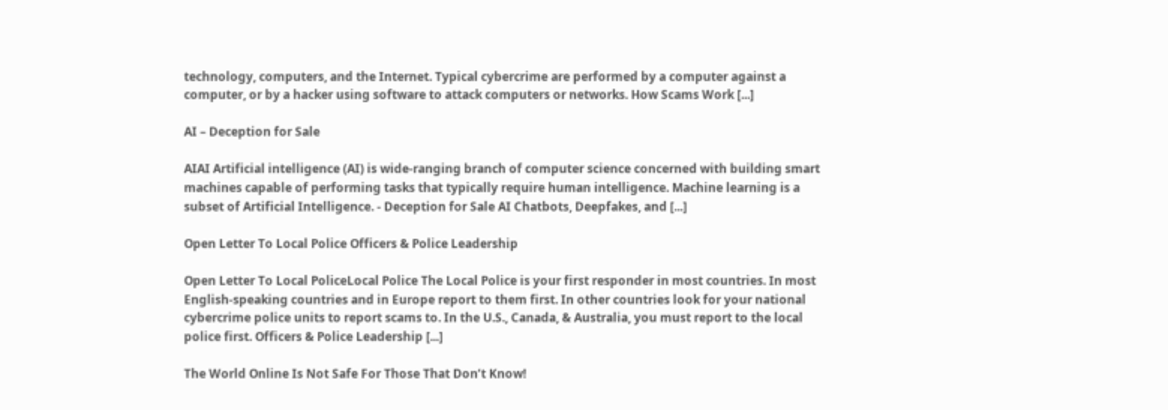technology, computers, and the Internet. Typical cybercrime are performed by a computer against a computer, or by a hacker using software to attack computers or networks. How Scams Work [...]

AI – Deception for Sale

AIAI Artificial intelligence (AI) is wide-ranging branch of computer science concerned with building smart machines capable of performing tasks that typically require human intelligence. Machine learning is a subset of Artificial Intelligence. - Deception for Sale AI Chatbots, Deepfakes, and [...]

Open Letter To Local Police Officers & Police Leadership

Open Letter To Local PoliceLocal Police The Local Police is your first responder in most countries. In most English-speaking countries and in Europe report to them first. In other countries look for your national cybercrime police units to report scams to. In the U.S., Canada, & Australia, you must report to the local police first. Officers & Police Leadership [...]

The World Online Is Not Safe For Those That Don’t Know!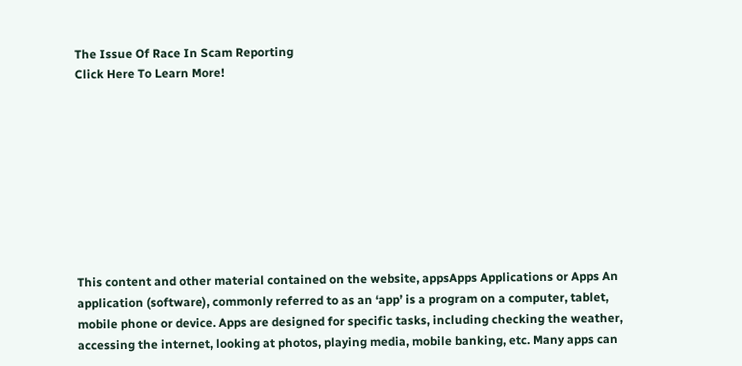The Issue Of Race In Scam Reporting
Click Here To Learn More!









This content and other material contained on the website, appsApps Applications or Apps An application (software), commonly referred to as an ‘app’ is a program on a computer, tablet, mobile phone or device. Apps are designed for specific tasks, including checking the weather, accessing the internet, looking at photos, playing media, mobile banking, etc. Many apps can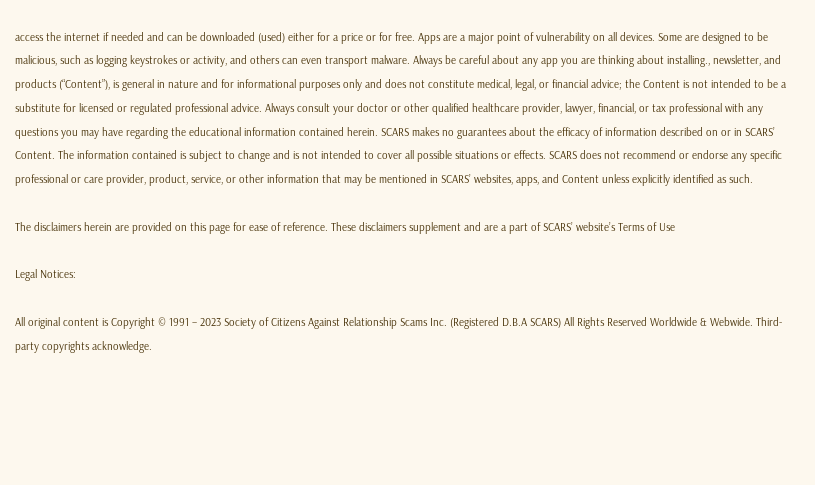access the internet if needed and can be downloaded (used) either for a price or for free. Apps are a major point of vulnerability on all devices. Some are designed to be malicious, such as logging keystrokes or activity, and others can even transport malware. Always be careful about any app you are thinking about installing., newsletter, and products (“Content”), is general in nature and for informational purposes only and does not constitute medical, legal, or financial advice; the Content is not intended to be a substitute for licensed or regulated professional advice. Always consult your doctor or other qualified healthcare provider, lawyer, financial, or tax professional with any questions you may have regarding the educational information contained herein. SCARS makes no guarantees about the efficacy of information described on or in SCARS’ Content. The information contained is subject to change and is not intended to cover all possible situations or effects. SCARS does not recommend or endorse any specific professional or care provider, product, service, or other information that may be mentioned in SCARS’ websites, apps, and Content unless explicitly identified as such.

The disclaimers herein are provided on this page for ease of reference. These disclaimers supplement and are a part of SCARS’ website’s Terms of Use

Legal Notices:

All original content is Copyright © 1991 – 2023 Society of Citizens Against Relationship Scams Inc. (Registered D.B.A SCARS) All Rights Reserved Worldwide & Webwide. Third-party copyrights acknowledge.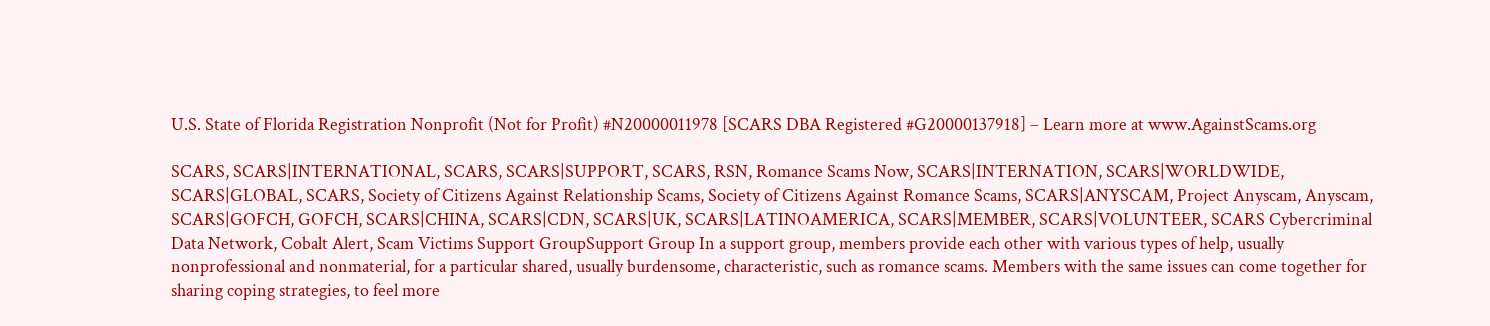U.S. State of Florida Registration Nonprofit (Not for Profit) #N20000011978 [SCARS DBA Registered #G20000137918] – Learn more at www.AgainstScams.org

SCARS, SCARS|INTERNATIONAL, SCARS, SCARS|SUPPORT, SCARS, RSN, Romance Scams Now, SCARS|INTERNATION, SCARS|WORLDWIDE, SCARS|GLOBAL, SCARS, Society of Citizens Against Relationship Scams, Society of Citizens Against Romance Scams, SCARS|ANYSCAM, Project Anyscam, Anyscam, SCARS|GOFCH, GOFCH, SCARS|CHINA, SCARS|CDN, SCARS|UK, SCARS|LATINOAMERICA, SCARS|MEMBER, SCARS|VOLUNTEER, SCARS Cybercriminal Data Network, Cobalt Alert, Scam Victims Support GroupSupport Group In a support group, members provide each other with various types of help, usually nonprofessional and nonmaterial, for a particular shared, usually burdensome, characteristic, such as romance scams. Members with the same issues can come together for sharing coping strategies, to feel more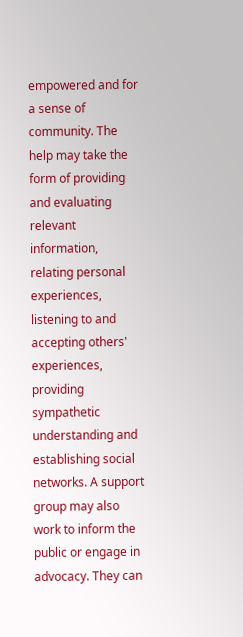empowered and for a sense of community. The help may take the form of providing and evaluating relevant information, relating personal experiences, listening to and accepting others' experiences, providing sympathetic understanding and establishing social networks. A support group may also work to inform the public or engage in advocacy. They can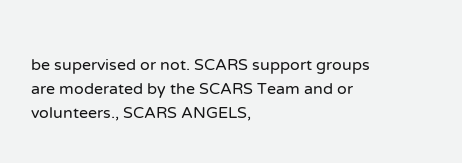be supervised or not. SCARS support groups are moderated by the SCARS Team and or volunteers., SCARS ANGELS,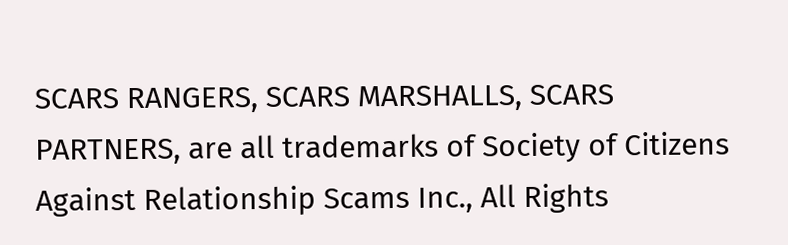SCARS RANGERS, SCARS MARSHALLS, SCARS PARTNERS, are all trademarks of Society of Citizens Against Relationship Scams Inc., All Rights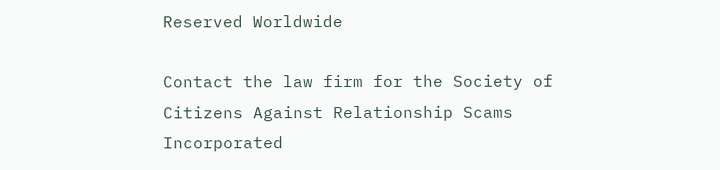Reserved Worldwide

Contact the law firm for the Society of Citizens Against Relationship Scams Incorporated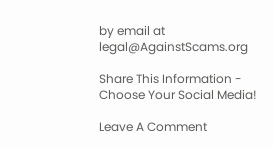by email at legal@AgainstScams.org

Share This Information - Choose Your Social Media!

Leave A Comment